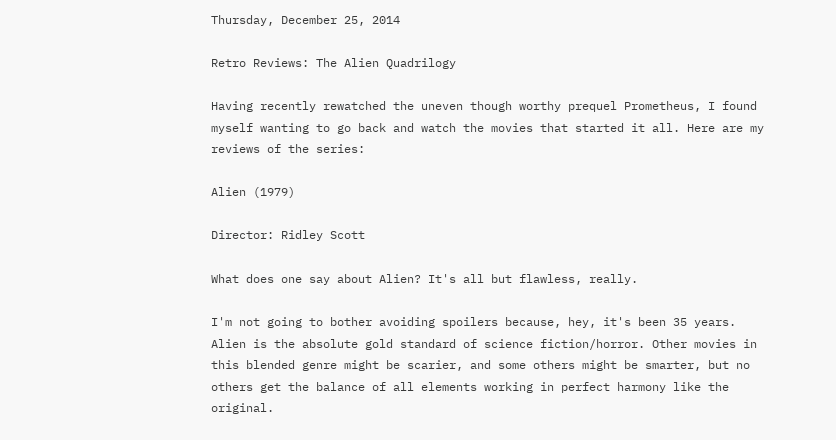Thursday, December 25, 2014

Retro Reviews: The Alien Quadrilogy

Having recently rewatched the uneven though worthy prequel Prometheus, I found myself wanting to go back and watch the movies that started it all. Here are my reviews of the series:

Alien (1979)

Director: Ridley Scott

What does one say about Alien? It's all but flawless, really.

I'm not going to bother avoiding spoilers because, hey, it's been 35 years. Alien is the absolute gold standard of science fiction/horror. Other movies in this blended genre might be scarier, and some others might be smarter, but no others get the balance of all elements working in perfect harmony like the original.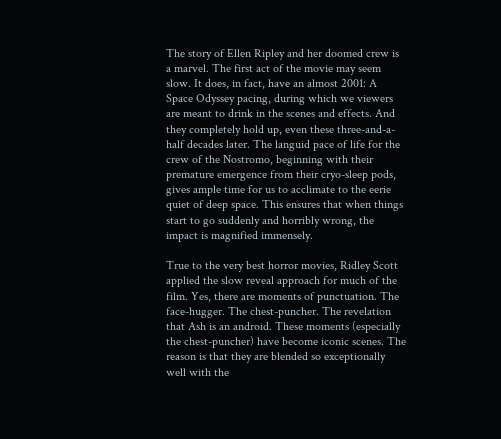The story of Ellen Ripley and her doomed crew is a marvel. The first act of the movie may seem slow. It does, in fact, have an almost 2001: A Space Odyssey pacing, during which we viewers are meant to drink in the scenes and effects. And they completely hold up, even these three-and-a-half decades later. The languid pace of life for the crew of the Nostromo, beginning with their premature emergence from their cryo-sleep pods, gives ample time for us to acclimate to the eerie quiet of deep space. This ensures that when things start to go suddenly and horribly wrong, the impact is magnified immensely.

True to the very best horror movies, Ridley Scott applied the slow reveal approach for much of the film. Yes, there are moments of punctuation. The face-hugger. The chest-puncher. The revelation that Ash is an android. These moments (especially the chest-puncher) have become iconic scenes. The reason is that they are blended so exceptionally well with the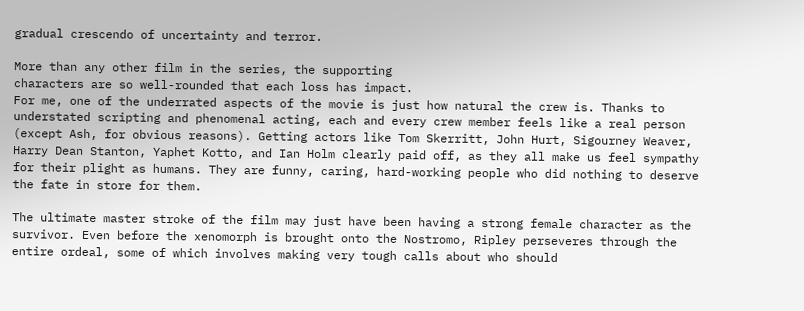gradual crescendo of uncertainty and terror.

More than any other film in the series, the supporting
characters are so well-rounded that each loss has impact.
For me, one of the underrated aspects of the movie is just how natural the crew is. Thanks to understated scripting and phenomenal acting, each and every crew member feels like a real person (except Ash, for obvious reasons). Getting actors like Tom Skerritt, John Hurt, Sigourney Weaver, Harry Dean Stanton, Yaphet Kotto, and Ian Holm clearly paid off, as they all make us feel sympathy for their plight as humans. They are funny, caring, hard-working people who did nothing to deserve the fate in store for them.

The ultimate master stroke of the film may just have been having a strong female character as the survivor. Even before the xenomorph is brought onto the Nostromo, Ripley perseveres through the entire ordeal, some of which involves making very tough calls about who should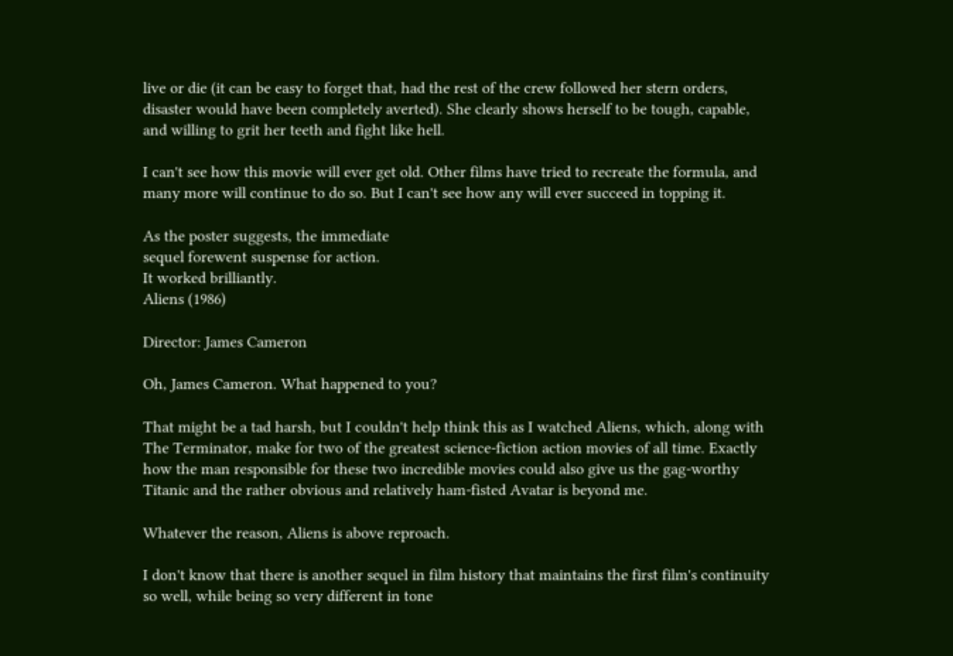live or die (it can be easy to forget that, had the rest of the crew followed her stern orders, disaster would have been completely averted). She clearly shows herself to be tough, capable, and willing to grit her teeth and fight like hell.

I can't see how this movie will ever get old. Other films have tried to recreate the formula, and many more will continue to do so. But I can't see how any will ever succeed in topping it.

As the poster suggests, the immediate
sequel forewent suspense for action.
It worked brilliantly.
Aliens (1986)

Director: James Cameron

Oh, James Cameron. What happened to you?

That might be a tad harsh, but I couldn't help think this as I watched Aliens, which, along with The Terminator, make for two of the greatest science-fiction action movies of all time. Exactly how the man responsible for these two incredible movies could also give us the gag-worthy Titanic and the rather obvious and relatively ham-fisted Avatar is beyond me.

Whatever the reason, Aliens is above reproach.

I don't know that there is another sequel in film history that maintains the first film's continuity so well, while being so very different in tone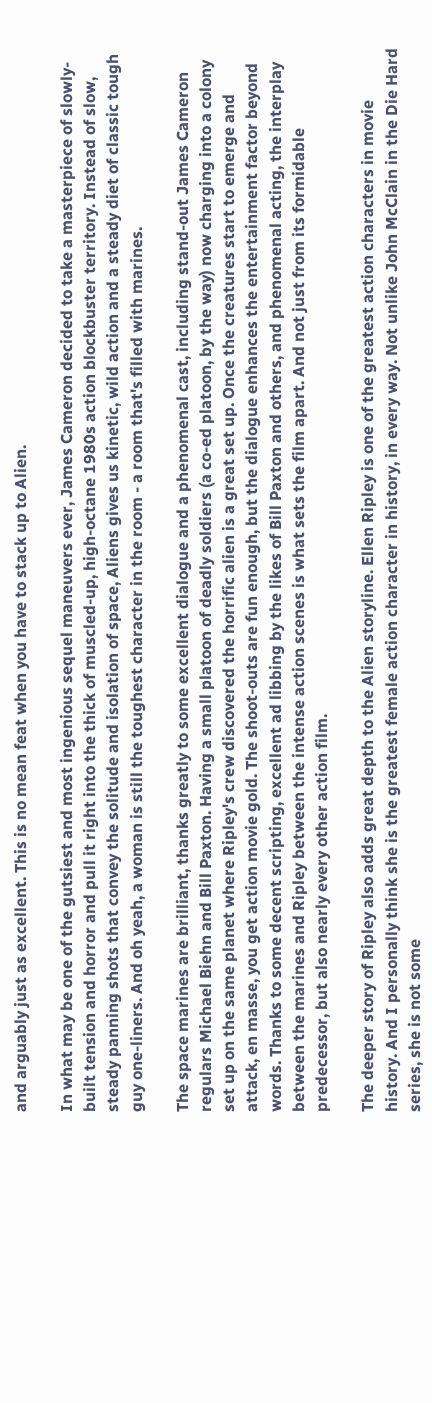and arguably just as excellent. This is no mean feat when you have to stack up to Alien.

In what may be one of the gutsiest and most ingenious sequel maneuvers ever, James Cameron decided to take a masterpiece of slowly-built tension and horror and pull it right into the thick of muscled-up, high-octane 1980s action blockbuster territory. Instead of slow, steady panning shots that convey the solitude and isolation of space, Aliens gives us kinetic, wild action and a steady diet of classic tough guy one-liners. And oh yeah, a woman is still the toughest character in the room - a room that's filled with marines.

The space marines are brilliant, thanks greatly to some excellent dialogue and a phenomenal cast, including stand-out James Cameron regulars Michael Biehn and Bill Paxton. Having a small platoon of deadly soldiers (a co-ed platoon, by the way) now charging into a colony set up on the same planet where Ripley's crew discovered the horrific alien is a great set up. Once the creatures start to emerge and attack, en masse, you get action movie gold. The shoot-outs are fun enough, but the dialogue enhances the entertainment factor beyond words. Thanks to some decent scripting, excellent ad libbing by the likes of Bill Paxton and others, and phenomenal acting, the interplay between the marines and Ripley between the intense action scenes is what sets the film apart. And not just from its formidable predecessor, but also nearly every other action film.

The deeper story of Ripley also adds great depth to the Alien storyline. Ellen Ripley is one of the greatest action characters in movie history. And I personally think she is the greatest female action character in history, in every way. Not unlike John McClain in the Die Hard series, she is not some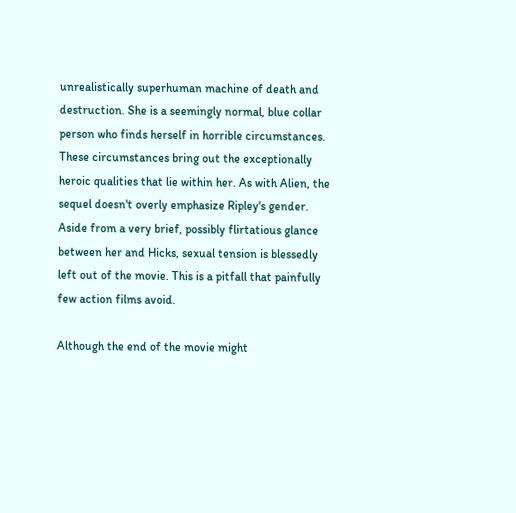unrealistically superhuman machine of death and destruction. She is a seemingly normal, blue collar person who finds herself in horrible circumstances. These circumstances bring out the exceptionally heroic qualities that lie within her. As with Alien, the sequel doesn't overly emphasize Ripley's gender. Aside from a very brief, possibly flirtatious glance between her and Hicks, sexual tension is blessedly left out of the movie. This is a pitfall that painfully few action films avoid.

Although the end of the movie might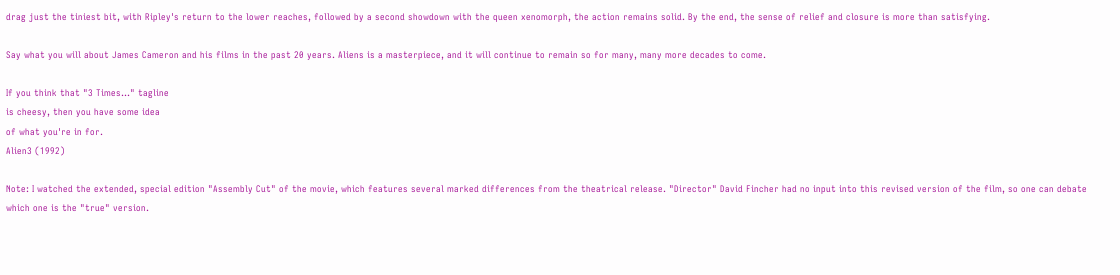drag just the tiniest bit, with Ripley's return to the lower reaches, followed by a second showdown with the queen xenomorph, the action remains solid. By the end, the sense of relief and closure is more than satisfying.

Say what you will about James Cameron and his films in the past 20 years. Aliens is a masterpiece, and it will continue to remain so for many, many more decades to come.

If you think that "3 Times..." tagline
is cheesy, then you have some idea
of what you're in for.
Alien3 (1992)

Note: I watched the extended, special edition "Assembly Cut" of the movie, which features several marked differences from the theatrical release. "Director" David Fincher had no input into this revised version of the film, so one can debate which one is the "true" version.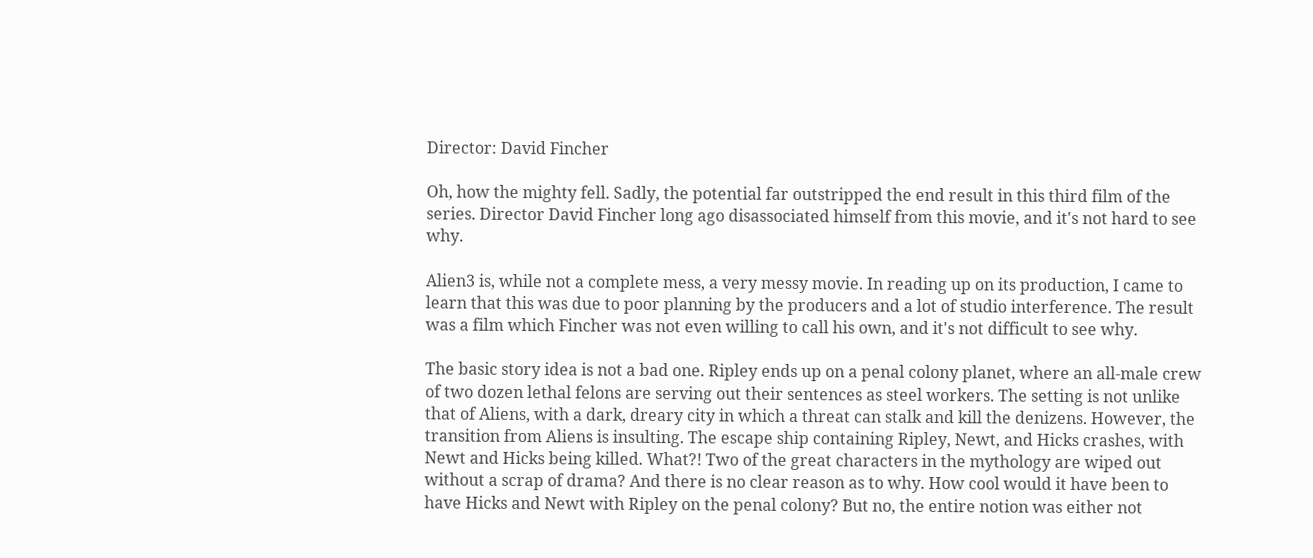Director: David Fincher

Oh, how the mighty fell. Sadly, the potential far outstripped the end result in this third film of the series. Director David Fincher long ago disassociated himself from this movie, and it's not hard to see why.

Alien3 is, while not a complete mess, a very messy movie. In reading up on its production, I came to learn that this was due to poor planning by the producers and a lot of studio interference. The result was a film which Fincher was not even willing to call his own, and it's not difficult to see why.

The basic story idea is not a bad one. Ripley ends up on a penal colony planet, where an all-male crew of two dozen lethal felons are serving out their sentences as steel workers. The setting is not unlike that of Aliens, with a dark, dreary city in which a threat can stalk and kill the denizens. However, the transition from Aliens is insulting. The escape ship containing Ripley, Newt, and Hicks crashes, with Newt and Hicks being killed. What?! Two of the great characters in the mythology are wiped out without a scrap of drama? And there is no clear reason as to why. How cool would it have been to have Hicks and Newt with Ripley on the penal colony? But no, the entire notion was either not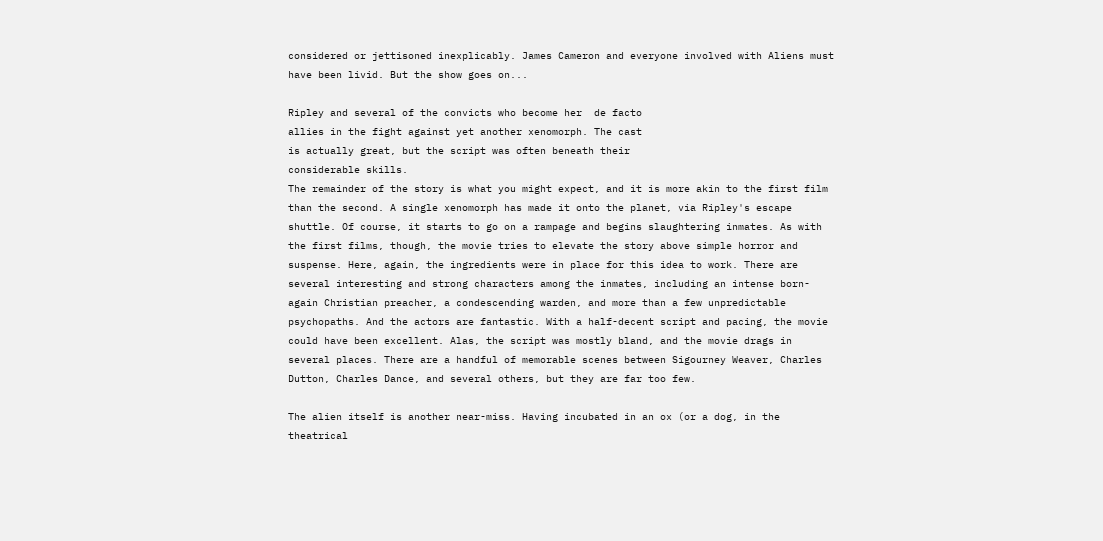considered or jettisoned inexplicably. James Cameron and everyone involved with Aliens must have been livid. But the show goes on...

Ripley and several of the convicts who become her  de facto
allies in the fight against yet another xenomorph. The cast
is actually great, but the script was often beneath their
considerable skills.
The remainder of the story is what you might expect, and it is more akin to the first film than the second. A single xenomorph has made it onto the planet, via Ripley's escape shuttle. Of course, it starts to go on a rampage and begins slaughtering inmates. As with the first films, though, the movie tries to elevate the story above simple horror and suspense. Here, again, the ingredients were in place for this idea to work. There are several interesting and strong characters among the inmates, including an intense born-again Christian preacher, a condescending warden, and more than a few unpredictable psychopaths. And the actors are fantastic. With a half-decent script and pacing, the movie could have been excellent. Alas, the script was mostly bland, and the movie drags in several places. There are a handful of memorable scenes between Sigourney Weaver, Charles Dutton, Charles Dance, and several others, but they are far too few.

The alien itself is another near-miss. Having incubated in an ox (or a dog, in the theatrical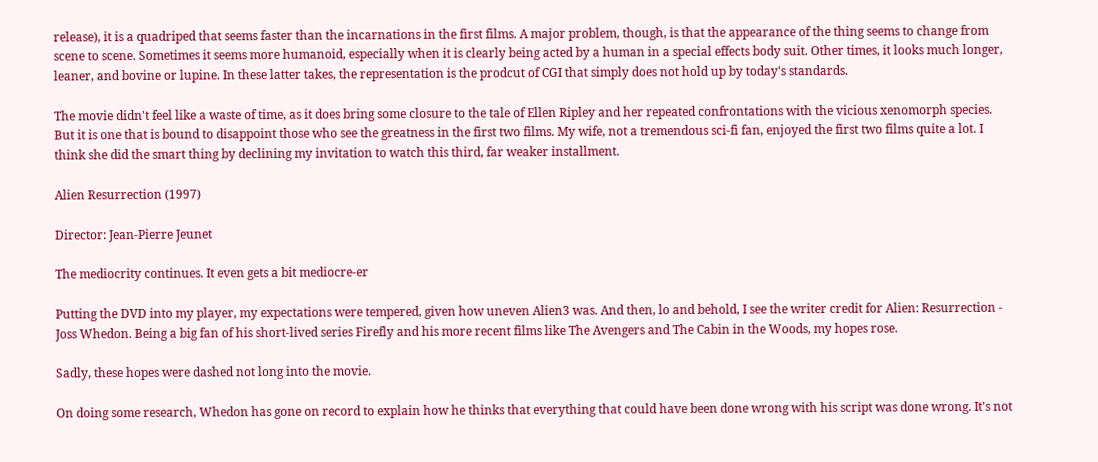release), it is a quadriped that seems faster than the incarnations in the first films. A major problem, though, is that the appearance of the thing seems to change from scene to scene. Sometimes it seems more humanoid, especially when it is clearly being acted by a human in a special effects body suit. Other times, it looks much longer, leaner, and bovine or lupine. In these latter takes, the representation is the prodcut of CGI that simply does not hold up by today's standards.

The movie didn't feel like a waste of time, as it does bring some closure to the tale of Ellen Ripley and her repeated confrontations with the vicious xenomorph species. But it is one that is bound to disappoint those who see the greatness in the first two films. My wife, not a tremendous sci-fi fan, enjoyed the first two films quite a lot. I think she did the smart thing by declining my invitation to watch this third, far weaker installment.

Alien Resurrection (1997)

Director: Jean-Pierre Jeunet

The mediocrity continues. It even gets a bit mediocre-er

Putting the DVD into my player, my expectations were tempered, given how uneven Alien3 was. And then, lo and behold, I see the writer credit for Alien: Resurrection - Joss Whedon. Being a big fan of his short-lived series Firefly and his more recent films like The Avengers and The Cabin in the Woods, my hopes rose.

Sadly, these hopes were dashed not long into the movie.

On doing some research, Whedon has gone on record to explain how he thinks that everything that could have been done wrong with his script was done wrong. It's not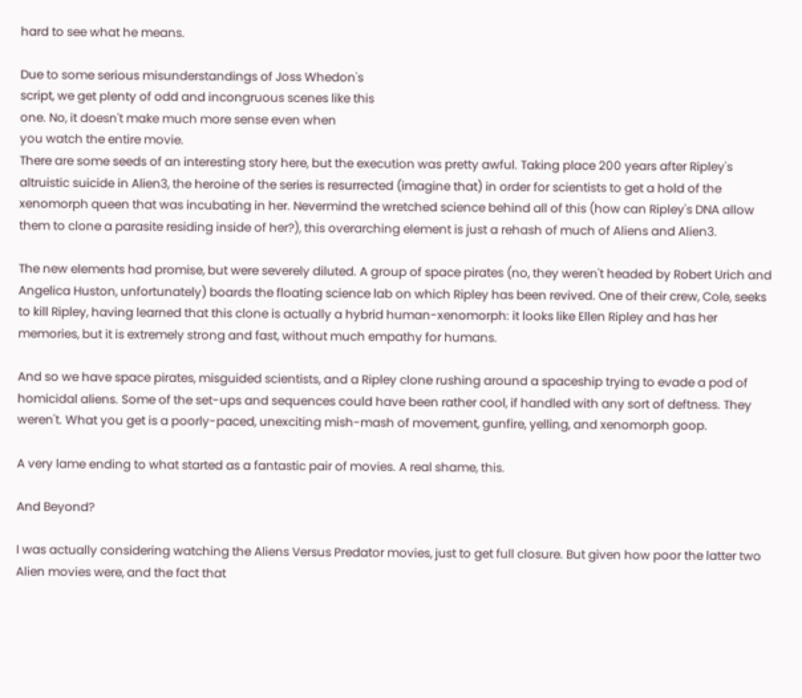hard to see what he means.

Due to some serious misunderstandings of Joss Whedon's
script, we get plenty of odd and incongruous scenes like this
one. No, it doesn't make much more sense even when
you watch the entire movie.
There are some seeds of an interesting story here, but the execution was pretty awful. Taking place 200 years after Ripley's altruistic suicide in Alien3, the heroine of the series is resurrected (imagine that) in order for scientists to get a hold of the xenomorph queen that was incubating in her. Nevermind the wretched science behind all of this (how can Ripley's DNA allow them to clone a parasite residing inside of her?), this overarching element is just a rehash of much of Aliens and Alien3.

The new elements had promise, but were severely diluted. A group of space pirates (no, they weren't headed by Robert Urich and Angelica Huston, unfortunately) boards the floating science lab on which Ripley has been revived. One of their crew, Cole, seeks to kill Ripley, having learned that this clone is actually a hybrid human-xenomorph: it looks like Ellen Ripley and has her memories, but it is extremely strong and fast, without much empathy for humans.

And so we have space pirates, misguided scientists, and a Ripley clone rushing around a spaceship trying to evade a pod of homicidal aliens. Some of the set-ups and sequences could have been rather cool, if handled with any sort of deftness. They weren't. What you get is a poorly-paced, unexciting mish-mash of movement, gunfire, yelling, and xenomorph goop.

A very lame ending to what started as a fantastic pair of movies. A real shame, this.

And Beyond?

I was actually considering watching the Aliens Versus Predator movies, just to get full closure. But given how poor the latter two Alien movies were, and the fact that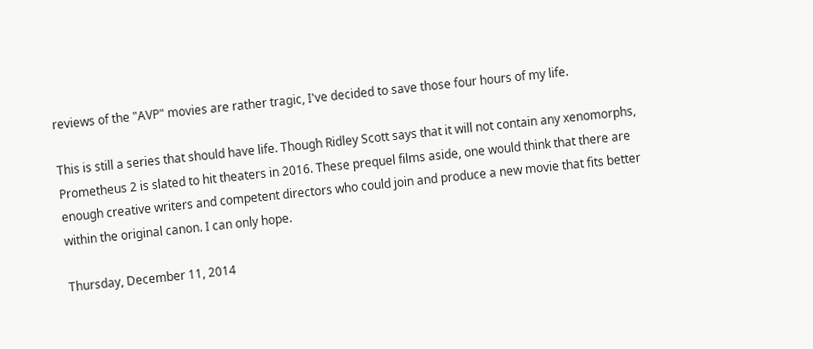reviews of the "AVP" movies are rather tragic, I've decided to save those four hours of my life.

This is still a series that should have life. Though Ridley Scott says that it will not contain any xenomorphs, Prometheus 2 is slated to hit theaters in 2016. These prequel films aside, one would think that there are enough creative writers and competent directors who could join and produce a new movie that fits better within the original canon. I can only hope.

Thursday, December 11, 2014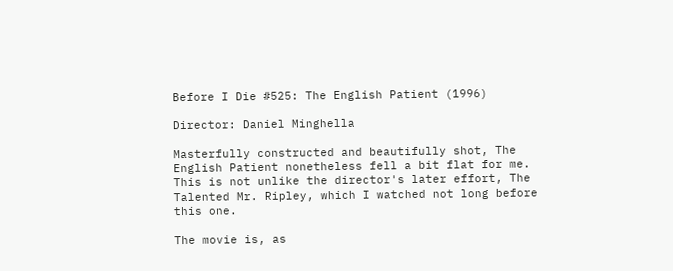Before I Die #525: The English Patient (1996)

Director: Daniel Minghella

Masterfully constructed and beautifully shot, The English Patient nonetheless fell a bit flat for me. This is not unlike the director's later effort, The Talented Mr. Ripley, which I watched not long before this one.

The movie is, as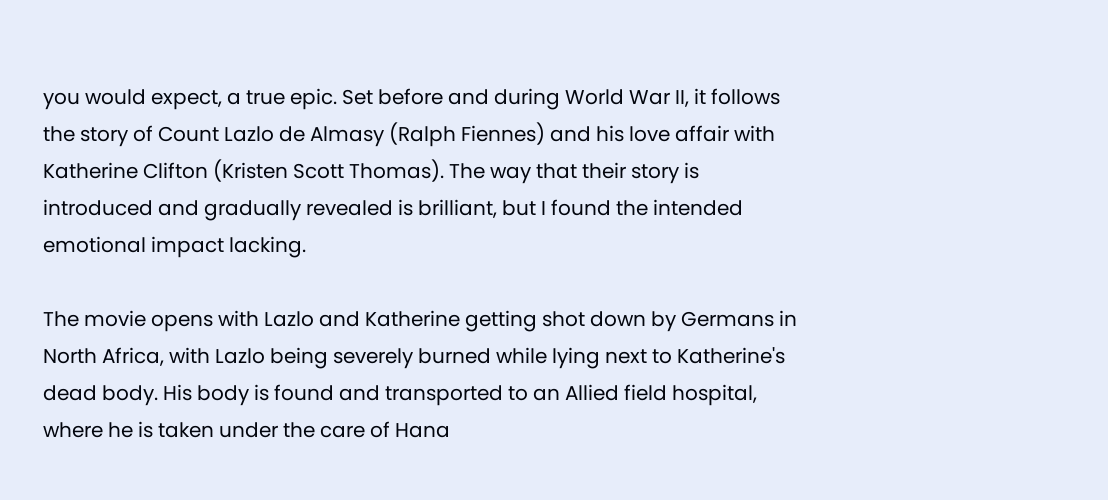you would expect, a true epic. Set before and during World War II, it follows the story of Count Lazlo de Almasy (Ralph Fiennes) and his love affair with Katherine Clifton (Kristen Scott Thomas). The way that their story is introduced and gradually revealed is brilliant, but I found the intended emotional impact lacking.

The movie opens with Lazlo and Katherine getting shot down by Germans in North Africa, with Lazlo being severely burned while lying next to Katherine's dead body. His body is found and transported to an Allied field hospital, where he is taken under the care of Hana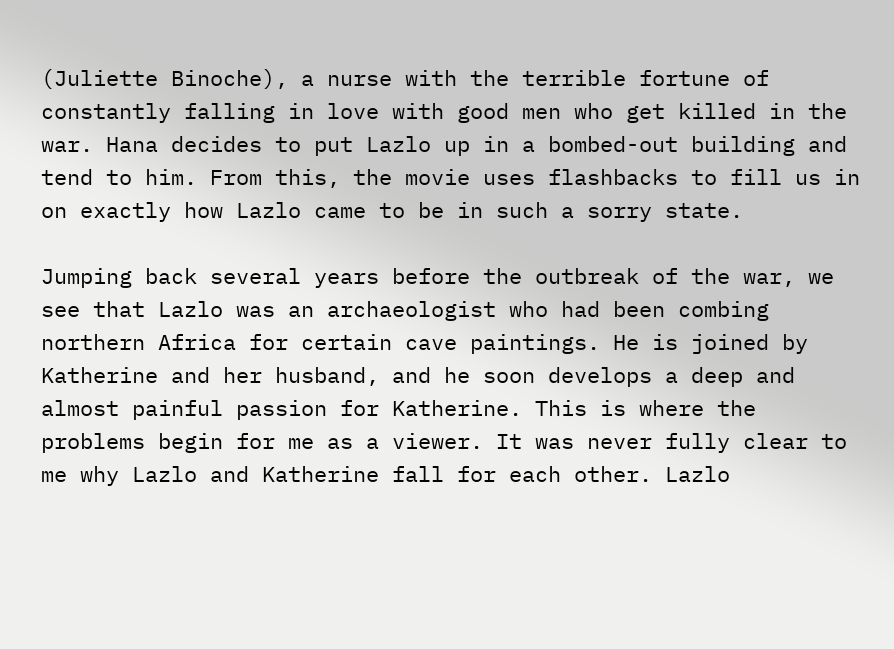(Juliette Binoche), a nurse with the terrible fortune of constantly falling in love with good men who get killed in the war. Hana decides to put Lazlo up in a bombed-out building and tend to him. From this, the movie uses flashbacks to fill us in on exactly how Lazlo came to be in such a sorry state.

Jumping back several years before the outbreak of the war, we see that Lazlo was an archaeologist who had been combing northern Africa for certain cave paintings. He is joined by Katherine and her husband, and he soon develops a deep and almost painful passion for Katherine. This is where the problems begin for me as a viewer. It was never fully clear to me why Lazlo and Katherine fall for each other. Lazlo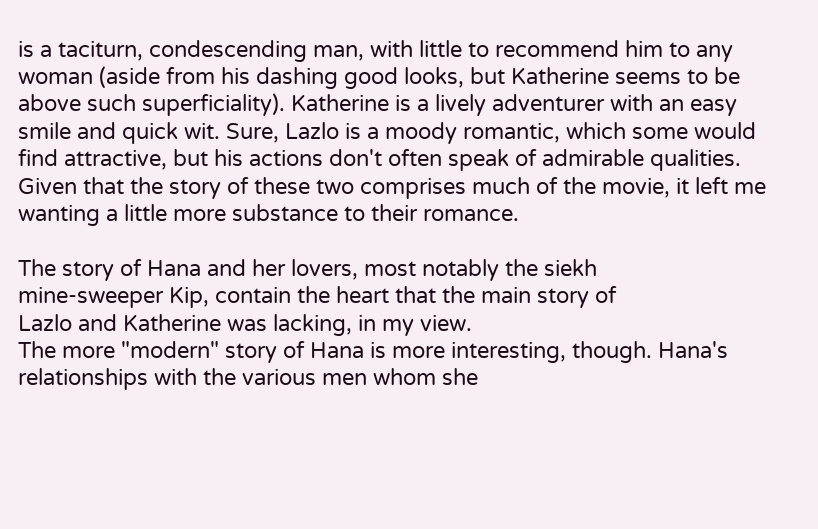is a taciturn, condescending man, with little to recommend him to any woman (aside from his dashing good looks, but Katherine seems to be above such superficiality). Katherine is a lively adventurer with an easy smile and quick wit. Sure, Lazlo is a moody romantic, which some would find attractive, but his actions don't often speak of admirable qualities. Given that the story of these two comprises much of the movie, it left me wanting a little more substance to their romance.

The story of Hana and her lovers, most notably the siekh
mine-sweeper Kip, contain the heart that the main story of
Lazlo and Katherine was lacking, in my view.
The more "modern" story of Hana is more interesting, though. Hana's relationships with the various men whom she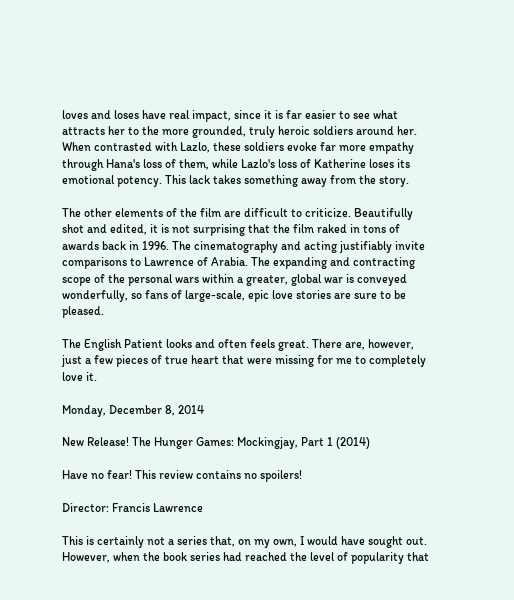loves and loses have real impact, since it is far easier to see what attracts her to the more grounded, truly heroic soldiers around her. When contrasted with Lazlo, these soldiers evoke far more empathy through Hana's loss of them, while Lazlo's loss of Katherine loses its emotional potency. This lack takes something away from the story.

The other elements of the film are difficult to criticize. Beautifully shot and edited, it is not surprising that the film raked in tons of awards back in 1996. The cinematography and acting justifiably invite comparisons to Lawrence of Arabia. The expanding and contracting scope of the personal wars within a greater, global war is conveyed wonderfully, so fans of large-scale, epic love stories are sure to be pleased.

The English Patient looks and often feels great. There are, however, just a few pieces of true heart that were missing for me to completely love it.

Monday, December 8, 2014

New Release! The Hunger Games: Mockingjay, Part 1 (2014)

Have no fear! This review contains no spoilers!

Director: Francis Lawrence

This is certainly not a series that, on my own, I would have sought out. However, when the book series had reached the level of popularity that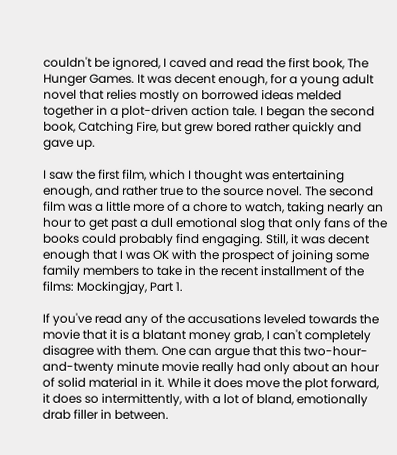couldn't be ignored, I caved and read the first book, The Hunger Games. It was decent enough, for a young adult novel that relies mostly on borrowed ideas melded together in a plot-driven action tale. I began the second book, Catching Fire, but grew bored rather quickly and gave up.

I saw the first film, which I thought was entertaining enough, and rather true to the source novel. The second film was a little more of a chore to watch, taking nearly an hour to get past a dull emotional slog that only fans of the books could probably find engaging. Still, it was decent enough that I was OK with the prospect of joining some family members to take in the recent installment of the films: Mockingjay, Part 1.

If you've read any of the accusations leveled towards the movie that it is a blatant money grab, I can't completely disagree with them. One can argue that this two-hour-and-twenty minute movie really had only about an hour of solid material in it. While it does move the plot forward, it does so intermittently, with a lot of bland, emotionally drab filler in between.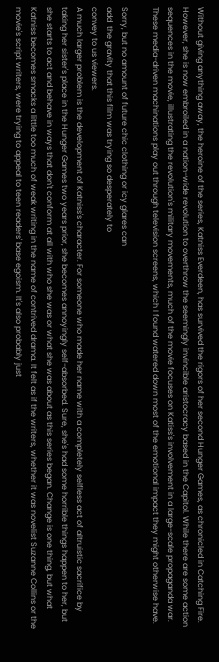Without giving anything away, the heroine of the series, Katniss Everdeen, has survived the rigors of her second Hunger Games, as chronicled in Catching Fire. However, she is now embroiled in a nation-wide revolution to overthrow the seemingly invincible aristocracy based in the Capitol. While there are some action sequences in the movie, illustrating the revolution's military movements, much of the movie focuses on Katiss's involvement in a large-scale propaganda war. These media-driven machinations play out through television screens, which I found watered down most of the emotional impact they might otherwise have.

Sorry, but no amount of future chic clothing or icy glares can
add  the gravity that this film was trying so desperately to
convey to us viewers.
A much larger problem is the development of Katniss's character. For someone who made her name with a completely selfless act of altruistic sacrifice by taking her sister's place in the Hunger Games two years prior, she becomes annoyingly self-absorbed. Sure, she's had some horrible things happen to her, but she starts to act and behave in ways that don't conform at all with who she was or what she was about as this series began. Change is one thing, but what Katniss becomes smacks a little too much of weak writing in the name of contrived drama. It felt as if the writers, whether it was novelist Suzanne Collins or the movie's script writers, were trying to appeal to teen readers' base egoism. It's also probably just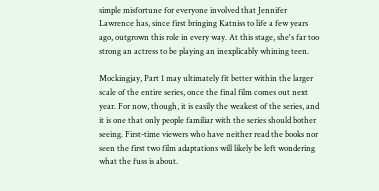simple misfortune for everyone involved that Jennifer Lawrence has, since first bringing Katniss to life a few years ago, outgrown this role in every way. At this stage, she's far too strong an actress to be playing an inexplicably whining teen.

Mockingjay, Part 1 may ultimately fit better within the larger scale of the entire series, once the final film comes out next year. For now, though, it is easily the weakest of the series, and it is one that only people familiar with the series should bother seeing. First-time viewers who have neither read the books nor seen the first two film adaptations will likely be left wondering what the fuss is about.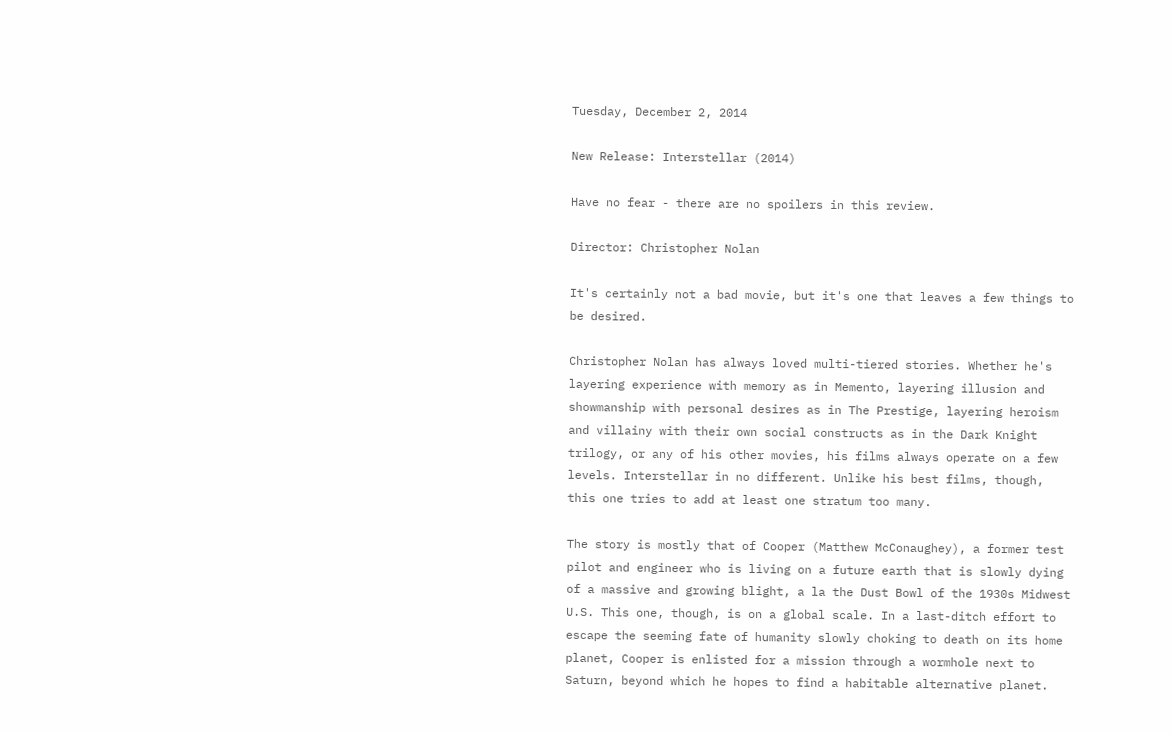Tuesday, December 2, 2014

New Release: Interstellar (2014)

Have no fear - there are no spoilers in this review.

Director: Christopher Nolan

It's certainly not a bad movie, but it's one that leaves a few things to be desired.

Christopher Nolan has always loved multi-tiered stories. Whether he's layering experience with memory as in Memento, layering illusion and showmanship with personal desires as in The Prestige, layering heroism and villainy with their own social constructs as in the Dark Knight trilogy, or any of his other movies, his films always operate on a few levels. Interstellar in no different. Unlike his best films, though, this one tries to add at least one stratum too many.

The story is mostly that of Cooper (Matthew McConaughey), a former test pilot and engineer who is living on a future earth that is slowly dying of a massive and growing blight, a la the Dust Bowl of the 1930s Midwest U.S. This one, though, is on a global scale. In a last-ditch effort to escape the seeming fate of humanity slowly choking to death on its home planet, Cooper is enlisted for a mission through a wormhole next to Saturn, beyond which he hopes to find a habitable alternative planet.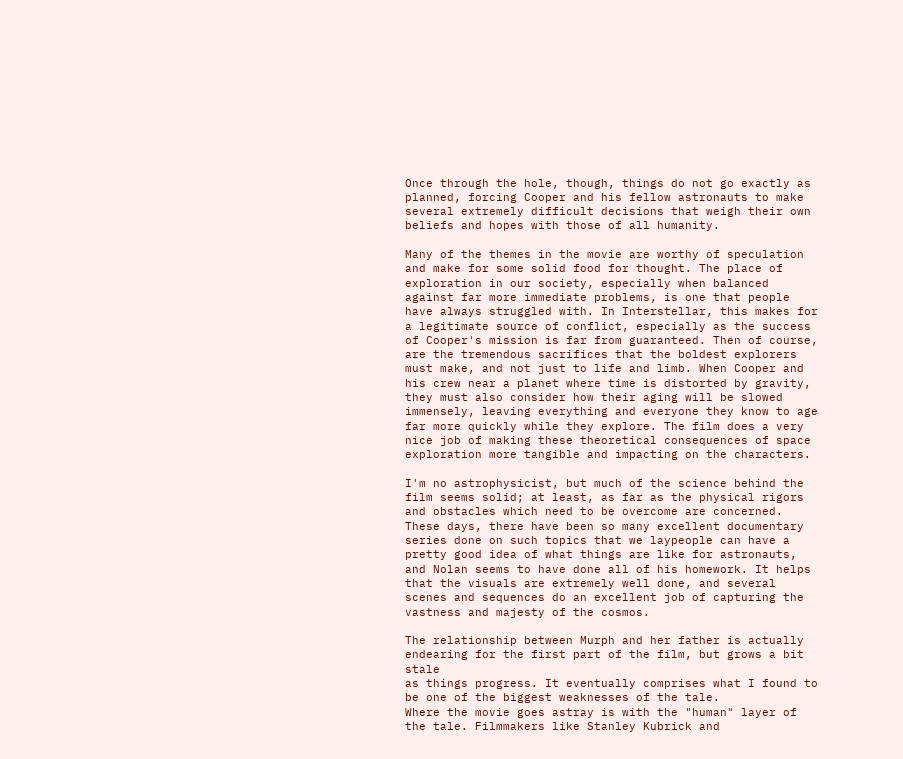Once through the hole, though, things do not go exactly as planned, forcing Cooper and his fellow astronauts to make several extremely difficult decisions that weigh their own beliefs and hopes with those of all humanity.

Many of the themes in the movie are worthy of speculation and make for some solid food for thought. The place of exploration in our society, especially when balanced against far more immediate problems, is one that people have always struggled with. In Interstellar, this makes for a legitimate source of conflict, especially as the success of Cooper's mission is far from guaranteed. Then of course, are the tremendous sacrifices that the boldest explorers must make, and not just to life and limb. When Cooper and his crew near a planet where time is distorted by gravity, they must also consider how their aging will be slowed immensely, leaving everything and everyone they know to age far more quickly while they explore. The film does a very nice job of making these theoretical consequences of space exploration more tangible and impacting on the characters.

I'm no astrophysicist, but much of the science behind the film seems solid; at least, as far as the physical rigors and obstacles which need to be overcome are concerned. These days, there have been so many excellent documentary series done on such topics that we laypeople can have a pretty good idea of what things are like for astronauts, and Nolan seems to have done all of his homework. It helps that the visuals are extremely well done, and several scenes and sequences do an excellent job of capturing the vastness and majesty of the cosmos.

The relationship between Murph and her father is actually
endearing for the first part of the film, but grows a bit stale
as things progress. It eventually comprises what I found to
be one of the biggest weaknesses of the tale.
Where the movie goes astray is with the "human" layer of the tale. Filmmakers like Stanley Kubrick and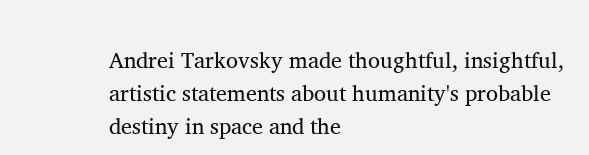Andrei Tarkovsky made thoughtful, insightful, artistic statements about humanity's probable destiny in space and the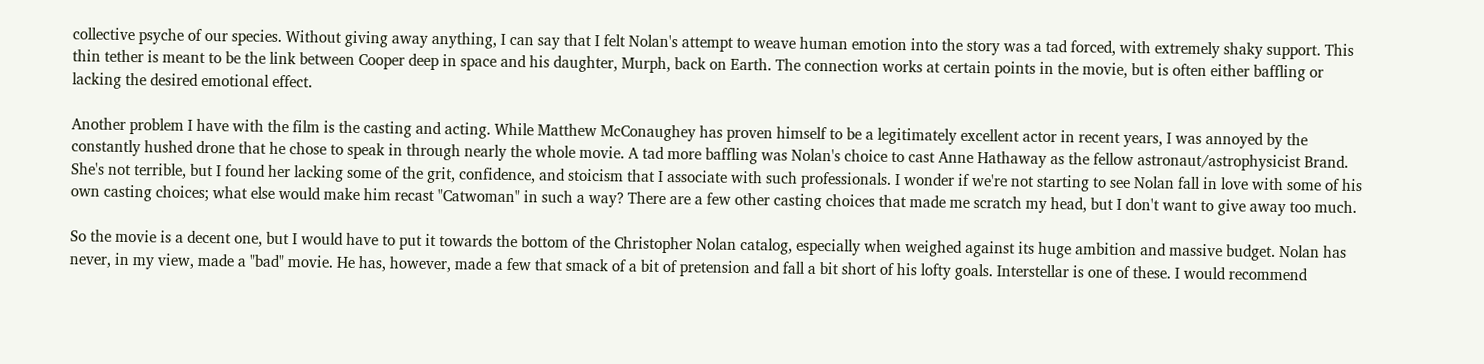collective psyche of our species. Without giving away anything, I can say that I felt Nolan's attempt to weave human emotion into the story was a tad forced, with extremely shaky support. This thin tether is meant to be the link between Cooper deep in space and his daughter, Murph, back on Earth. The connection works at certain points in the movie, but is often either baffling or lacking the desired emotional effect.

Another problem I have with the film is the casting and acting. While Matthew McConaughey has proven himself to be a legitimately excellent actor in recent years, I was annoyed by the constantly hushed drone that he chose to speak in through nearly the whole movie. A tad more baffling was Nolan's choice to cast Anne Hathaway as the fellow astronaut/astrophysicist Brand. She's not terrible, but I found her lacking some of the grit, confidence, and stoicism that I associate with such professionals. I wonder if we're not starting to see Nolan fall in love with some of his own casting choices; what else would make him recast "Catwoman" in such a way? There are a few other casting choices that made me scratch my head, but I don't want to give away too much.

So the movie is a decent one, but I would have to put it towards the bottom of the Christopher Nolan catalog, especially when weighed against its huge ambition and massive budget. Nolan has never, in my view, made a "bad" movie. He has, however, made a few that smack of a bit of pretension and fall a bit short of his lofty goals. Interstellar is one of these. I would recommend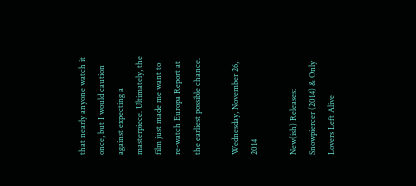that nearly anyone watch it once, but I would caution against expecting a masterpiece. Ultimately, the film just made me want to re-watch Europa Report at the earliest possible chance.

Wednesday, November 26, 2014

New(ish) Releases: Snowpiercer (2014) & Only Lovers Left Alive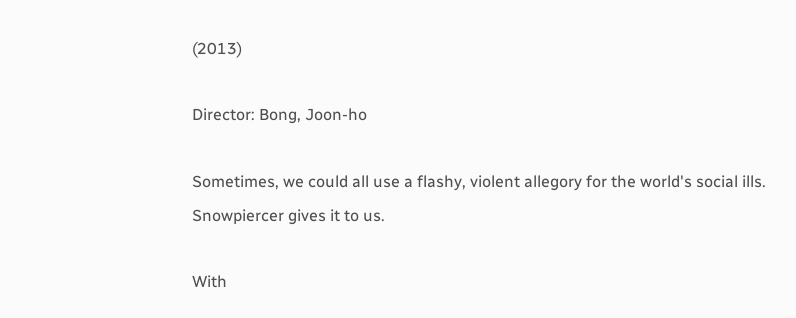(2013)

Director: Bong, Joon-ho

Sometimes, we could all use a flashy, violent allegory for the world's social ills. Snowpiercer gives it to us.

With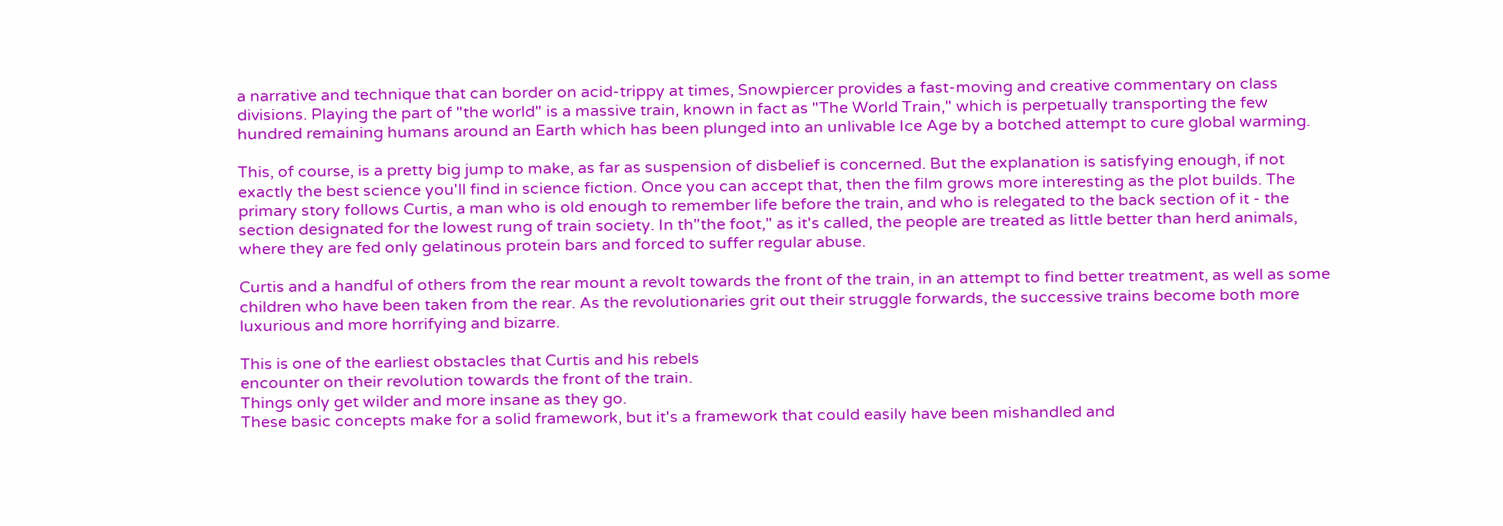a narrative and technique that can border on acid-trippy at times, Snowpiercer provides a fast-moving and creative commentary on class divisions. Playing the part of "the world" is a massive train, known in fact as "The World Train," which is perpetually transporting the few hundred remaining humans around an Earth which has been plunged into an unlivable Ice Age by a botched attempt to cure global warming.

This, of course, is a pretty big jump to make, as far as suspension of disbelief is concerned. But the explanation is satisfying enough, if not exactly the best science you'll find in science fiction. Once you can accept that, then the film grows more interesting as the plot builds. The primary story follows Curtis, a man who is old enough to remember life before the train, and who is relegated to the back section of it - the section designated for the lowest rung of train society. In th"the foot," as it's called, the people are treated as little better than herd animals, where they are fed only gelatinous protein bars and forced to suffer regular abuse.

Curtis and a handful of others from the rear mount a revolt towards the front of the train, in an attempt to find better treatment, as well as some children who have been taken from the rear. As the revolutionaries grit out their struggle forwards, the successive trains become both more luxurious and more horrifying and bizarre.

This is one of the earliest obstacles that Curtis and his rebels
encounter on their revolution towards the front of the train.
Things only get wilder and more insane as they go.
These basic concepts make for a solid framework, but it's a framework that could easily have been mishandled and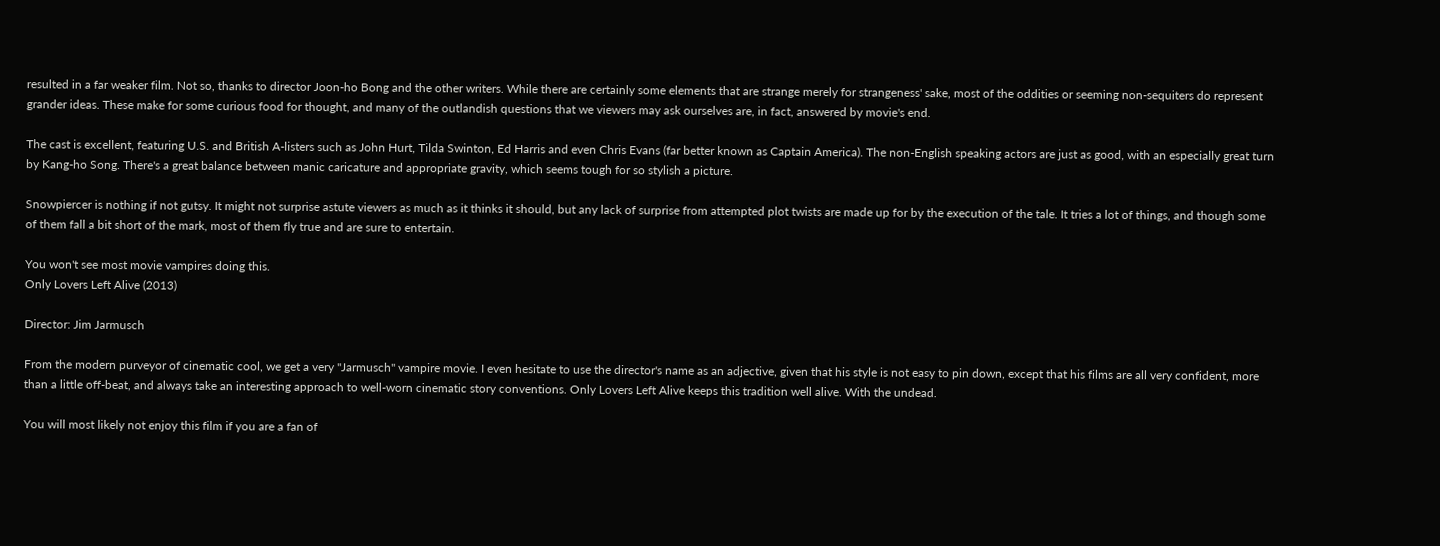resulted in a far weaker film. Not so, thanks to director Joon-ho Bong and the other writers. While there are certainly some elements that are strange merely for strangeness' sake, most of the oddities or seeming non-sequiters do represent grander ideas. These make for some curious food for thought, and many of the outlandish questions that we viewers may ask ourselves are, in fact, answered by movie's end.

The cast is excellent, featuring U.S. and British A-listers such as John Hurt, Tilda Swinton, Ed Harris and even Chris Evans (far better known as Captain America). The non-English speaking actors are just as good, with an especially great turn by Kang-ho Song. There's a great balance between manic caricature and appropriate gravity, which seems tough for so stylish a picture.

Snowpiercer is nothing if not gutsy. It might not surprise astute viewers as much as it thinks it should, but any lack of surprise from attempted plot twists are made up for by the execution of the tale. It tries a lot of things, and though some of them fall a bit short of the mark, most of them fly true and are sure to entertain.

You won't see most movie vampires doing this.
Only Lovers Left Alive (2013)

Director: Jim Jarmusch

From the modern purveyor of cinematic cool, we get a very "Jarmusch" vampire movie. I even hesitate to use the director's name as an adjective, given that his style is not easy to pin down, except that his films are all very confident, more than a little off-beat, and always take an interesting approach to well-worn cinematic story conventions. Only Lovers Left Alive keeps this tradition well alive. With the undead.

You will most likely not enjoy this film if you are a fan of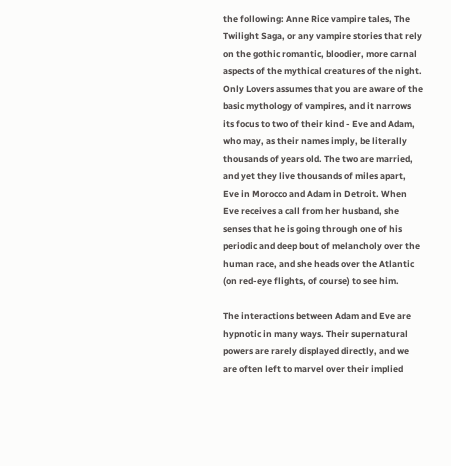the following: Anne Rice vampire tales, The Twilight Saga, or any vampire stories that rely on the gothic romantic, bloodier, more carnal aspects of the mythical creatures of the night. Only Lovers assumes that you are aware of the basic mythology of vampires, and it narrows its focus to two of their kind - Eve and Adam, who may, as their names imply, be literally thousands of years old. The two are married, and yet they live thousands of miles apart, Eve in Morocco and Adam in Detroit. When Eve receives a call from her husband, she senses that he is going through one of his periodic and deep bout of melancholy over the human race, and she heads over the Atlantic (on red-eye flights, of course) to see him.

The interactions between Adam and Eve are hypnotic in many ways. Their supernatural powers are rarely displayed directly, and we are often left to marvel over their implied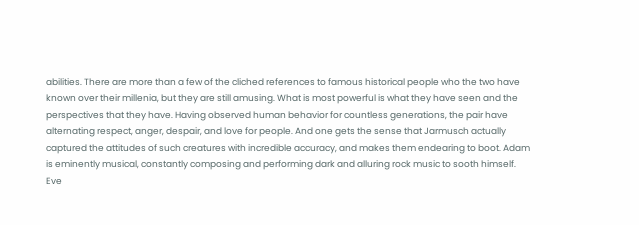abilities. There are more than a few of the cliched references to famous historical people who the two have known over their millenia, but they are still amusing. What is most powerful is what they have seen and the perspectives that they have. Having observed human behavior for countless generations, the pair have alternating respect, anger, despair, and love for people. And one gets the sense that Jarmusch actually captured the attitudes of such creatures with incredible accuracy, and makes them endearing to boot. Adam is eminently musical, constantly composing and performing dark and alluring rock music to sooth himself. Eve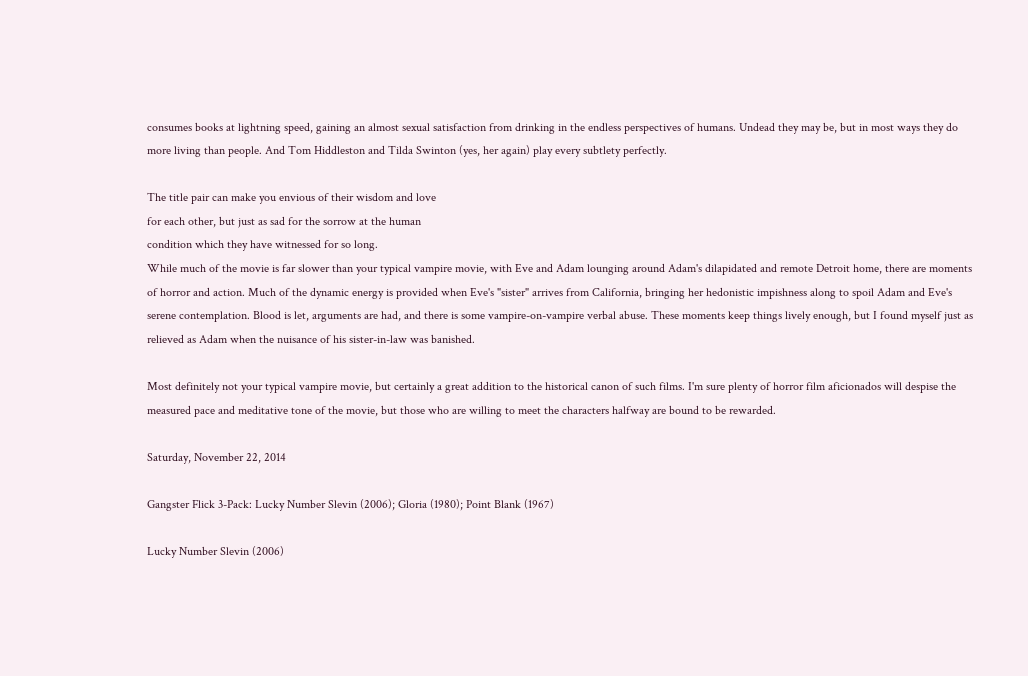consumes books at lightning speed, gaining an almost sexual satisfaction from drinking in the endless perspectives of humans. Undead they may be, but in most ways they do more living than people. And Tom Hiddleston and Tilda Swinton (yes, her again) play every subtlety perfectly.

The title pair can make you envious of their wisdom and love
for each other, but just as sad for the sorrow at the human
condition which they have witnessed for so long.
While much of the movie is far slower than your typical vampire movie, with Eve and Adam lounging around Adam's dilapidated and remote Detroit home, there are moments of horror and action. Much of the dynamic energy is provided when Eve's "sister" arrives from California, bringing her hedonistic impishness along to spoil Adam and Eve's serene contemplation. Blood is let, arguments are had, and there is some vampire-on-vampire verbal abuse. These moments keep things lively enough, but I found myself just as relieved as Adam when the nuisance of his sister-in-law was banished.

Most definitely not your typical vampire movie, but certainly a great addition to the historical canon of such films. I'm sure plenty of horror film aficionados will despise the measured pace and meditative tone of the movie, but those who are willing to meet the characters halfway are bound to be rewarded.

Saturday, November 22, 2014

Gangster Flick 3-Pack: Lucky Number Slevin (2006); Gloria (1980); Point Blank (1967)

Lucky Number Slevin (2006)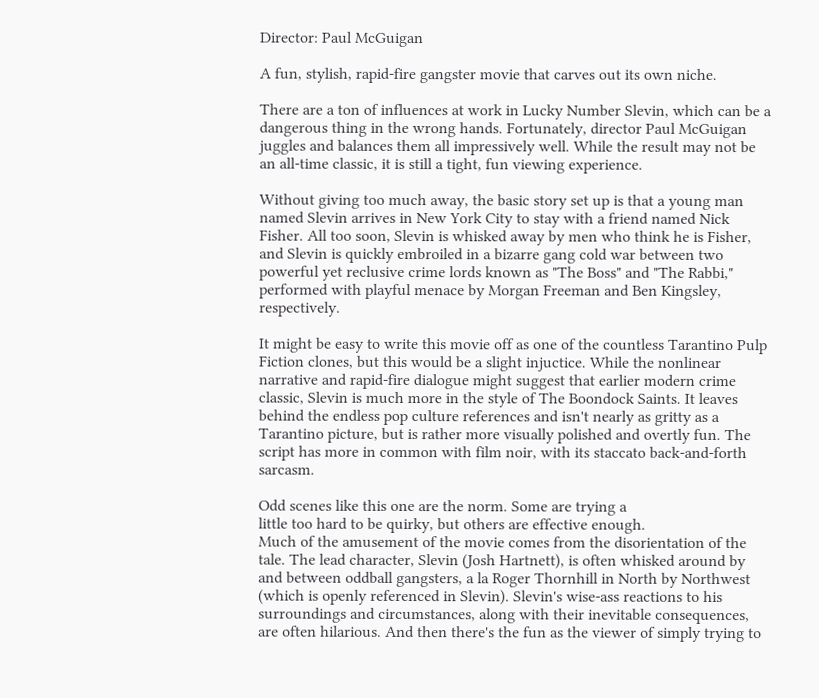Director: Paul McGuigan

A fun, stylish, rapid-fire gangster movie that carves out its own niche.

There are a ton of influences at work in Lucky Number Slevin, which can be a dangerous thing in the wrong hands. Fortunately, director Paul McGuigan juggles and balances them all impressively well. While the result may not be an all-time classic, it is still a tight, fun viewing experience.

Without giving too much away, the basic story set up is that a young man named Slevin arrives in New York City to stay with a friend named Nick Fisher. All too soon, Slevin is whisked away by men who think he is Fisher, and Slevin is quickly embroiled in a bizarre gang cold war between two powerful yet reclusive crime lords known as "The Boss" and "The Rabbi," performed with playful menace by Morgan Freeman and Ben Kingsley, respectively.

It might be easy to write this movie off as one of the countless Tarantino Pulp Fiction clones, but this would be a slight injuctice. While the nonlinear narrative and rapid-fire dialogue might suggest that earlier modern crime classic, Slevin is much more in the style of The Boondock Saints. It leaves behind the endless pop culture references and isn't nearly as gritty as a Tarantino picture, but is rather more visually polished and overtly fun. The script has more in common with film noir, with its staccato back-and-forth sarcasm.

Odd scenes like this one are the norm. Some are trying a
little too hard to be quirky, but others are effective enough.
Much of the amusement of the movie comes from the disorientation of the tale. The lead character, Slevin (Josh Hartnett), is often whisked around by and between oddball gangsters, a la Roger Thornhill in North by Northwest (which is openly referenced in Slevin). Slevin's wise-ass reactions to his surroundings and circumstances, along with their inevitable consequences, are often hilarious. And then there's the fun as the viewer of simply trying to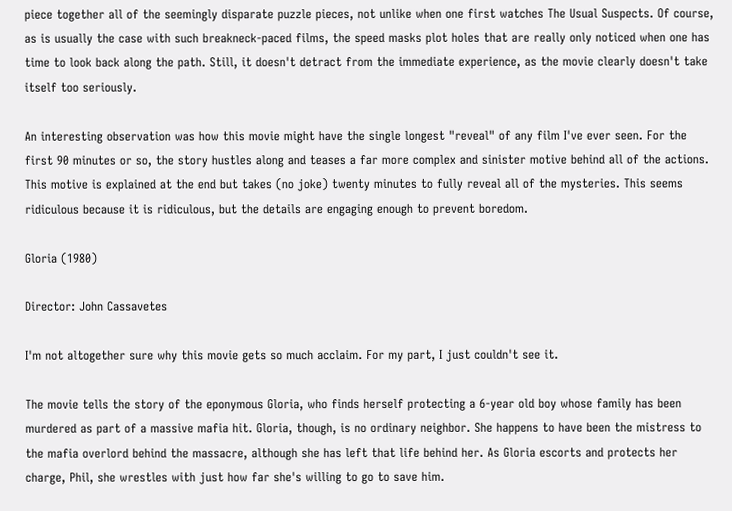piece together all of the seemingly disparate puzzle pieces, not unlike when one first watches The Usual Suspects. Of course, as is usually the case with such breakneck-paced films, the speed masks plot holes that are really only noticed when one has time to look back along the path. Still, it doesn't detract from the immediate experience, as the movie clearly doesn't take itself too seriously.

An interesting observation was how this movie might have the single longest "reveal" of any film I've ever seen. For the first 90 minutes or so, the story hustles along and teases a far more complex and sinister motive behind all of the actions. This motive is explained at the end but takes (no joke) twenty minutes to fully reveal all of the mysteries. This seems ridiculous because it is ridiculous, but the details are engaging enough to prevent boredom.

Gloria (1980)

Director: John Cassavetes

I'm not altogether sure why this movie gets so much acclaim. For my part, I just couldn't see it.

The movie tells the story of the eponymous Gloria, who finds herself protecting a 6-year old boy whose family has been murdered as part of a massive mafia hit. Gloria, though, is no ordinary neighbor. She happens to have been the mistress to the mafia overlord behind the massacre, although she has left that life behind her. As Gloria escorts and protects her charge, Phil, she wrestles with just how far she's willing to go to save him.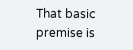That basic premise is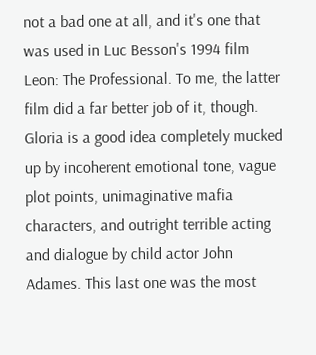not a bad one at all, and it's one that was used in Luc Besson's 1994 film Leon: The Professional. To me, the latter film did a far better job of it, though. Gloria is a good idea completely mucked up by incoherent emotional tone, vague plot points, unimaginative mafia characters, and outright terrible acting and dialogue by child actor John Adames. This last one was the most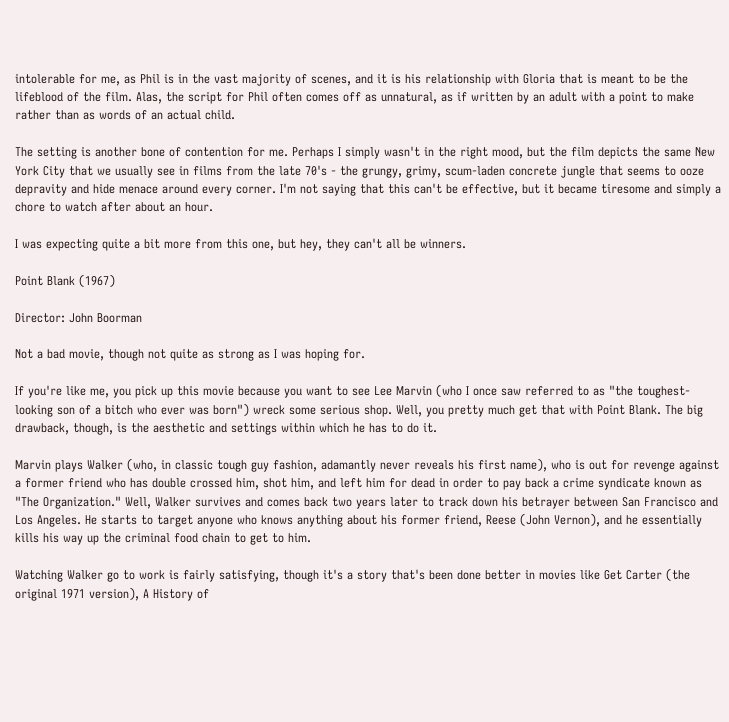intolerable for me, as Phil is in the vast majority of scenes, and it is his relationship with Gloria that is meant to be the lifeblood of the film. Alas, the script for Phil often comes off as unnatural, as if written by an adult with a point to make rather than as words of an actual child.

The setting is another bone of contention for me. Perhaps I simply wasn't in the right mood, but the film depicts the same New York City that we usually see in films from the late 70's - the grungy, grimy, scum-laden concrete jungle that seems to ooze depravity and hide menace around every corner. I'm not saying that this can't be effective, but it became tiresome and simply a chore to watch after about an hour.

I was expecting quite a bit more from this one, but hey, they can't all be winners.

Point Blank (1967)

Director: John Boorman

Not a bad movie, though not quite as strong as I was hoping for.

If you're like me, you pick up this movie because you want to see Lee Marvin (who I once saw referred to as "the toughest-looking son of a bitch who ever was born") wreck some serious shop. Well, you pretty much get that with Point Blank. The big drawback, though, is the aesthetic and settings within which he has to do it.

Marvin plays Walker (who, in classic tough guy fashion, adamantly never reveals his first name), who is out for revenge against a former friend who has double crossed him, shot him, and left him for dead in order to pay back a crime syndicate known as "The Organization." Well, Walker survives and comes back two years later to track down his betrayer between San Francisco and Los Angeles. He starts to target anyone who knows anything about his former friend, Reese (John Vernon), and he essentially kills his way up the criminal food chain to get to him.

Watching Walker go to work is fairly satisfying, though it's a story that's been done better in movies like Get Carter (the original 1971 version), A History of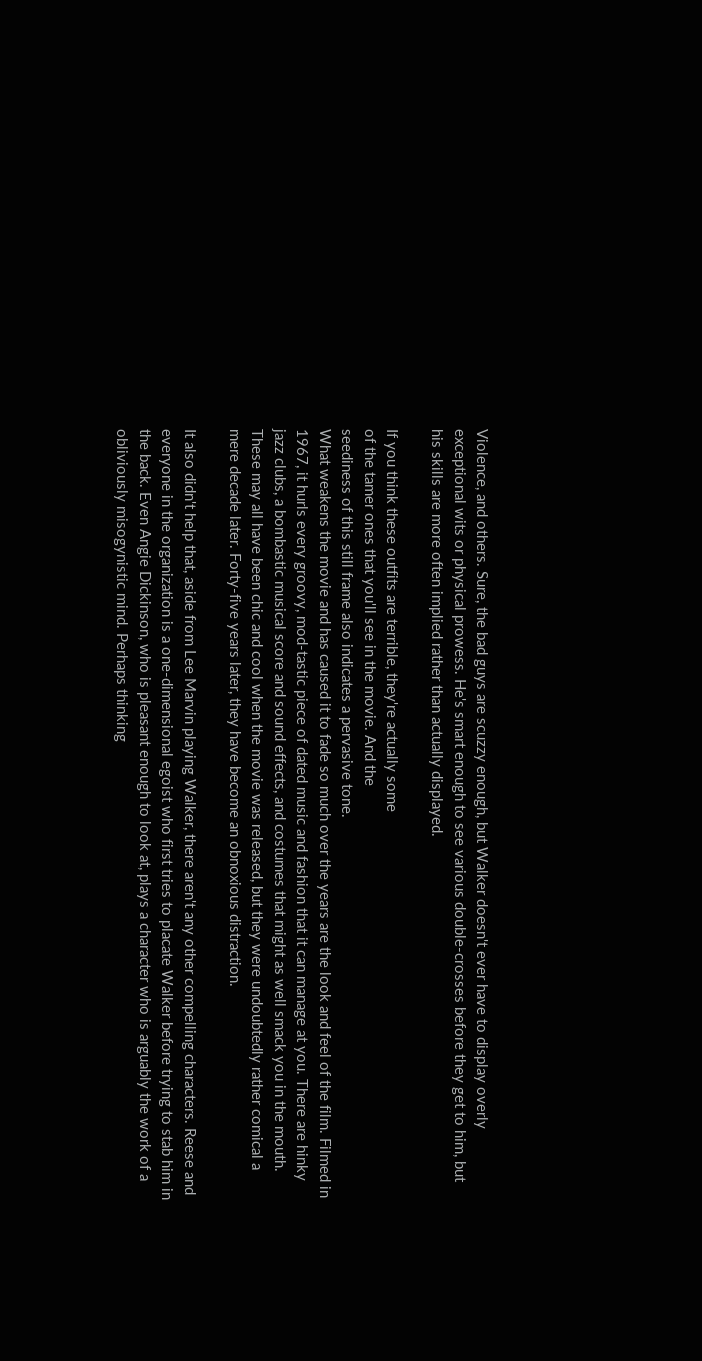Violence, and others. Sure, the bad guys are scuzzy enough, but Walker doesn't ever have to display overly exceptional wits or physical prowess. He's smart enough to see various double-crosses before they get to him, but his skills are more often implied rather than actually displayed.

If you think these outfits are terrible, they're actually some
of the tamer ones that you'll see in the movie. And the
seediness of this still frame also indicates a pervasive tone.
What weakens the movie and has caused it to fade so much over the years are the look and feel of the film. Filmed in 1967, it hurls every groovy, mod-tastic piece of dated music and fashion that it can manage at you. There are hinky jazz clubs, a bombastic musical score and sound effects, and costumes that might as well smack you in the mouth. These may all have been chic and cool when the movie was released, but they were undoubtedly rather comical a mere decade later. Forty-five years later, they have become an obnoxious distraction.

It also didn't help that, aside from Lee Marvin playing Walker, there aren't any other compelling characters. Reese and everyone in the organization is a one-dimensional egoist who first tries to placate Walker before trying to stab him in the back. Even Angie Dickinson, who is pleasant enough to look at, plays a character who is arguably the work of a obliviously misogynistic mind. Perhaps thinking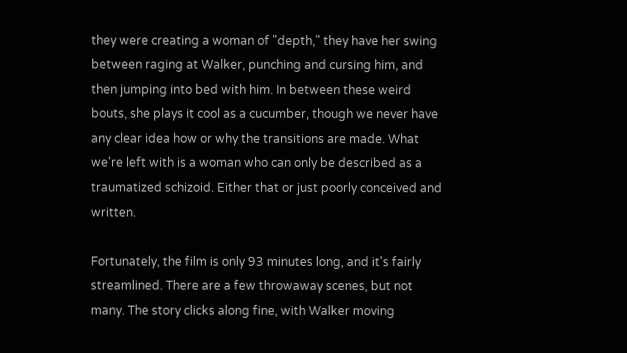they were creating a woman of "depth," they have her swing between raging at Walker, punching and cursing him, and then jumping into bed with him. In between these weird bouts, she plays it cool as a cucumber, though we never have any clear idea how or why the transitions are made. What we're left with is a woman who can only be described as a traumatized schizoid. Either that or just poorly conceived and written.

Fortunately, the film is only 93 minutes long, and it's fairly streamlined. There are a few throwaway scenes, but not many. The story clicks along fine, with Walker moving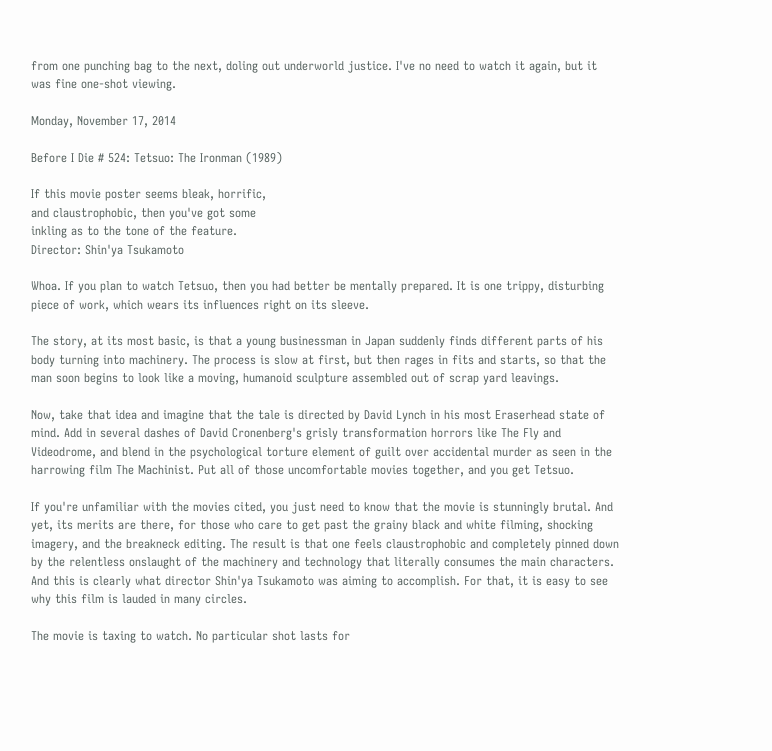from one punching bag to the next, doling out underworld justice. I've no need to watch it again, but it was fine one-shot viewing.

Monday, November 17, 2014

Before I Die # 524: Tetsuo: The Ironman (1989)

If this movie poster seems bleak, horrific,
and claustrophobic, then you've got some
inkling as to the tone of the feature.
Director: Shin'ya Tsukamoto

Whoa. If you plan to watch Tetsuo, then you had better be mentally prepared. It is one trippy, disturbing piece of work, which wears its influences right on its sleeve.

The story, at its most basic, is that a young businessman in Japan suddenly finds different parts of his body turning into machinery. The process is slow at first, but then rages in fits and starts, so that the man soon begins to look like a moving, humanoid sculpture assembled out of scrap yard leavings.

Now, take that idea and imagine that the tale is directed by David Lynch in his most Eraserhead state of mind. Add in several dashes of David Cronenberg's grisly transformation horrors like The Fly and Videodrome, and blend in the psychological torture element of guilt over accidental murder as seen in the harrowing film The Machinist. Put all of those uncomfortable movies together, and you get Tetsuo.

If you're unfamiliar with the movies cited, you just need to know that the movie is stunningly brutal. And yet, its merits are there, for those who care to get past the grainy black and white filming, shocking imagery, and the breakneck editing. The result is that one feels claustrophobic and completely pinned down by the relentless onslaught of the machinery and technology that literally consumes the main characters. And this is clearly what director Shin'ya Tsukamoto was aiming to accomplish. For that, it is easy to see why this film is lauded in many circles.

The movie is taxing to watch. No particular shot lasts for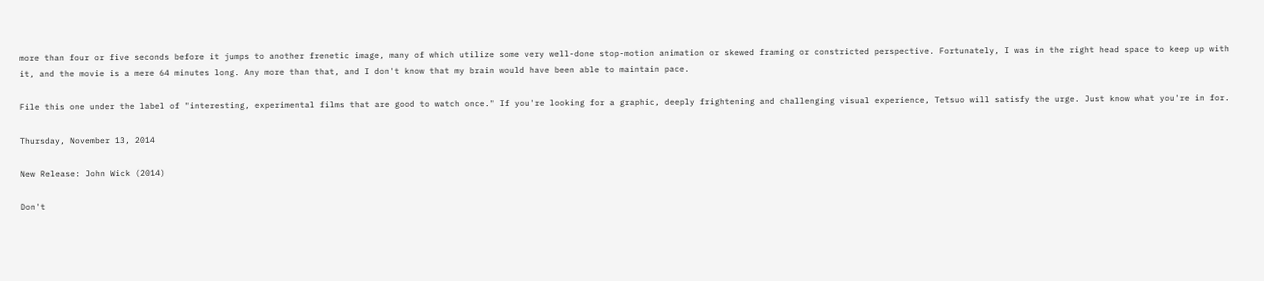more than four or five seconds before it jumps to another frenetic image, many of which utilize some very well-done stop-motion animation or skewed framing or constricted perspective. Fortunately, I was in the right head space to keep up with it, and the movie is a mere 64 minutes long. Any more than that, and I don't know that my brain would have been able to maintain pace.

File this one under the label of "interesting, experimental films that are good to watch once." If you're looking for a graphic, deeply frightening and challenging visual experience, Tetsuo will satisfy the urge. Just know what you're in for.

Thursday, November 13, 2014

New Release: John Wick (2014)

Don't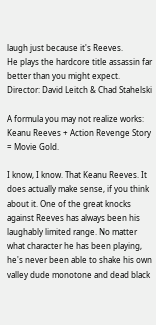laugh just because it's Reeves.
He plays the hardcore title assassin far
better than you might expect.
Director: David Leitch & Chad Stahelski

A formula you may not realize works: Keanu Reeves + Action Revenge Story = Movie Gold.

I know, I know. That Keanu Reeves. It does actually make sense, if you think about it. One of the great knocks against Reeves has always been his laughably limited range. No matter what character he has been playing, he's never been able to shake his own valley dude monotone and dead black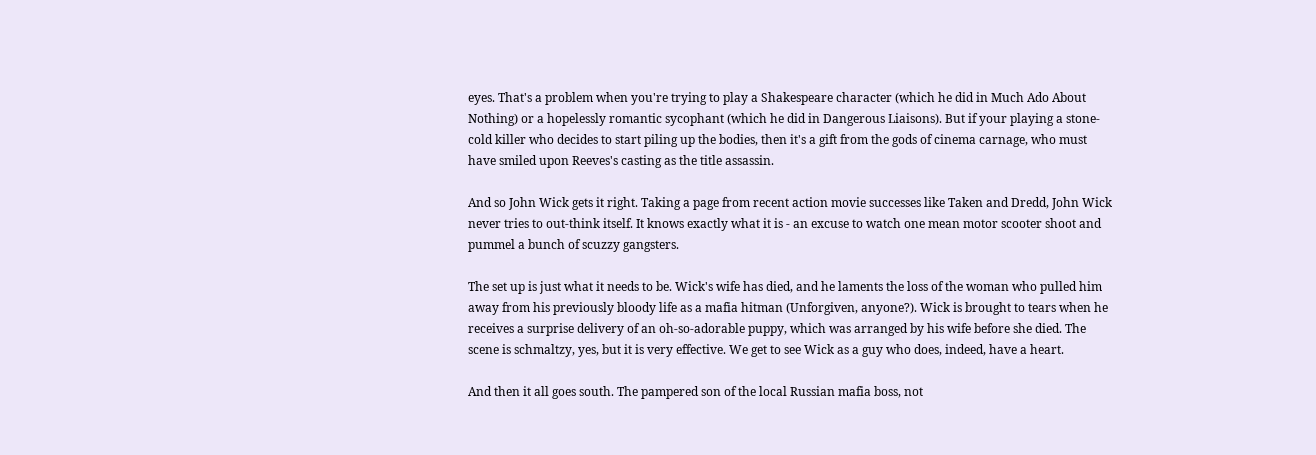eyes. That's a problem when you're trying to play a Shakespeare character (which he did in Much Ado About Nothing) or a hopelessly romantic sycophant (which he did in Dangerous Liaisons). But if your playing a stone-cold killer who decides to start piling up the bodies, then it's a gift from the gods of cinema carnage, who must have smiled upon Reeves's casting as the title assassin.

And so John Wick gets it right. Taking a page from recent action movie successes like Taken and Dredd, John Wick never tries to out-think itself. It knows exactly what it is - an excuse to watch one mean motor scooter shoot and pummel a bunch of scuzzy gangsters.

The set up is just what it needs to be. Wick's wife has died, and he laments the loss of the woman who pulled him away from his previously bloody life as a mafia hitman (Unforgiven, anyone?). Wick is brought to tears when he receives a surprise delivery of an oh-so-adorable puppy, which was arranged by his wife before she died. The scene is schmaltzy, yes, but it is very effective. We get to see Wick as a guy who does, indeed, have a heart.

And then it all goes south. The pampered son of the local Russian mafia boss, not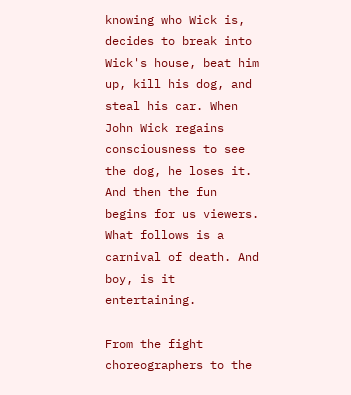knowing who Wick is, decides to break into Wick's house, beat him up, kill his dog, and steal his car. When John Wick regains consciousness to see the dog, he loses it. And then the fun begins for us viewers. What follows is a carnival of death. And boy, is it entertaining.

From the fight choreographers to the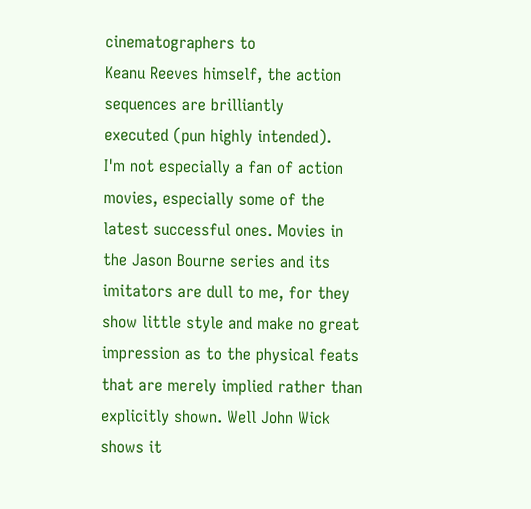cinematographers to
Keanu Reeves himself, the action sequences are brilliantly
executed (pun highly intended).
I'm not especially a fan of action movies, especially some of the latest successful ones. Movies in the Jason Bourne series and its imitators are dull to me, for they show little style and make no great impression as to the physical feats that are merely implied rather than explicitly shown. Well John Wick shows it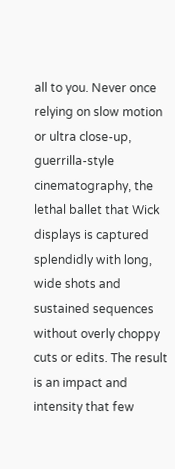all to you. Never once relying on slow motion or ultra close-up, guerrilla-style cinematography, the lethal ballet that Wick displays is captured splendidly with long, wide shots and sustained sequences without overly choppy cuts or edits. The result is an impact and intensity that few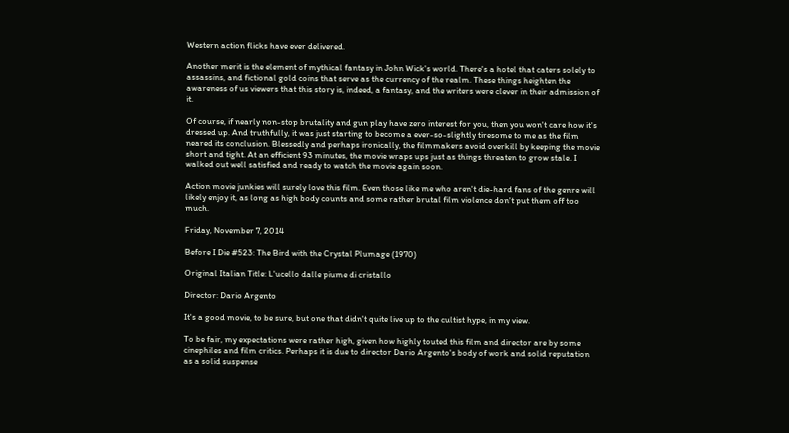Western action flicks have ever delivered.

Another merit is the element of mythical fantasy in John Wick's world. There's a hotel that caters solely to assassins, and fictional gold coins that serve as the currency of the realm. These things heighten the awareness of us viewers that this story is, indeed, a fantasy, and the writers were clever in their admission of it.

Of course, if nearly non-stop brutality and gun play have zero interest for you, then you won't care how it's dressed up. And truthfully, it was just starting to become a ever-so-slightly tiresome to me as the film neared its conclusion. Blessedly and perhaps ironically, the filmmakers avoid overkill by keeping the movie short and tight. At an efficient 93 minutes, the movie wraps ups just as things threaten to grow stale. I walked out well satisfied and ready to watch the movie again soon.

Action movie junkies will surely love this film. Even those like me who aren't die-hard fans of the genre will likely enjoy it, as long as high body counts and some rather brutal film violence don't put them off too much.

Friday, November 7, 2014

Before I Die #523: The Bird with the Crystal Plumage (1970)

Original Italian Title: L'ucello dalle piume di cristallo

Director: Dario Argento

It's a good movie, to be sure, but one that didn't quite live up to the cultist hype, in my view.

To be fair, my expectations were rather high, given how highly touted this film and director are by some cinephiles and film critics. Perhaps it is due to director Dario Argento's body of work and solid reputation as a solid suspense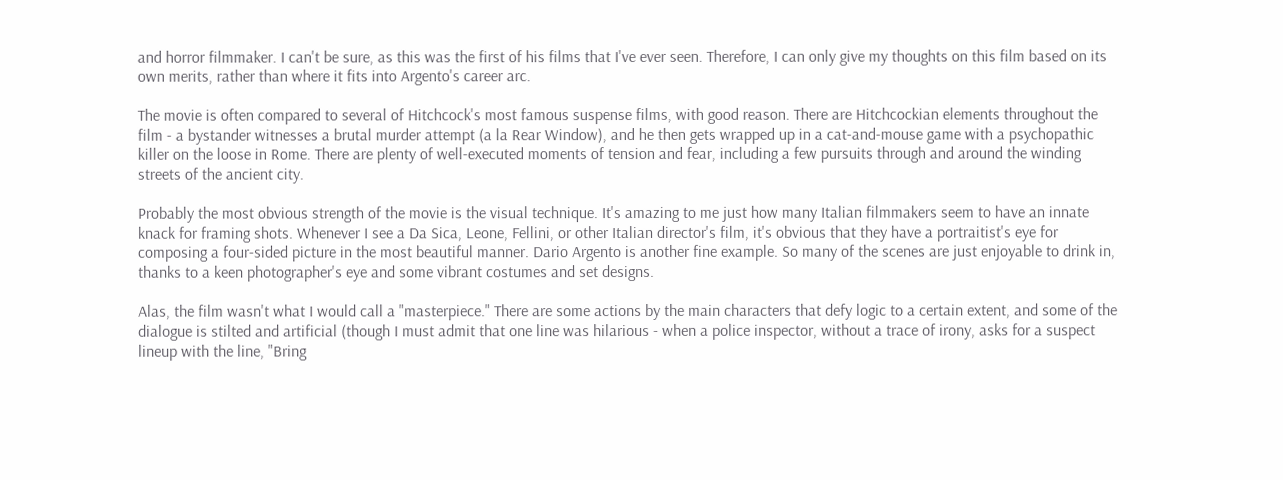and horror filmmaker. I can't be sure, as this was the first of his films that I've ever seen. Therefore, I can only give my thoughts on this film based on its own merits, rather than where it fits into Argento's career arc.

The movie is often compared to several of Hitchcock's most famous suspense films, with good reason. There are Hitchcockian elements throughout the film - a bystander witnesses a brutal murder attempt (a la Rear Window), and he then gets wrapped up in a cat-and-mouse game with a psychopathic killer on the loose in Rome. There are plenty of well-executed moments of tension and fear, including a few pursuits through and around the winding streets of the ancient city.

Probably the most obvious strength of the movie is the visual technique. It's amazing to me just how many Italian filmmakers seem to have an innate knack for framing shots. Whenever I see a Da Sica, Leone, Fellini, or other Italian director's film, it's obvious that they have a portraitist's eye for composing a four-sided picture in the most beautiful manner. Dario Argento is another fine example. So many of the scenes are just enjoyable to drink in, thanks to a keen photographer's eye and some vibrant costumes and set designs.

Alas, the film wasn't what I would call a "masterpiece." There are some actions by the main characters that defy logic to a certain extent, and some of the dialogue is stilted and artificial (though I must admit that one line was hilarious - when a police inspector, without a trace of irony, asks for a suspect lineup with the line, "Bring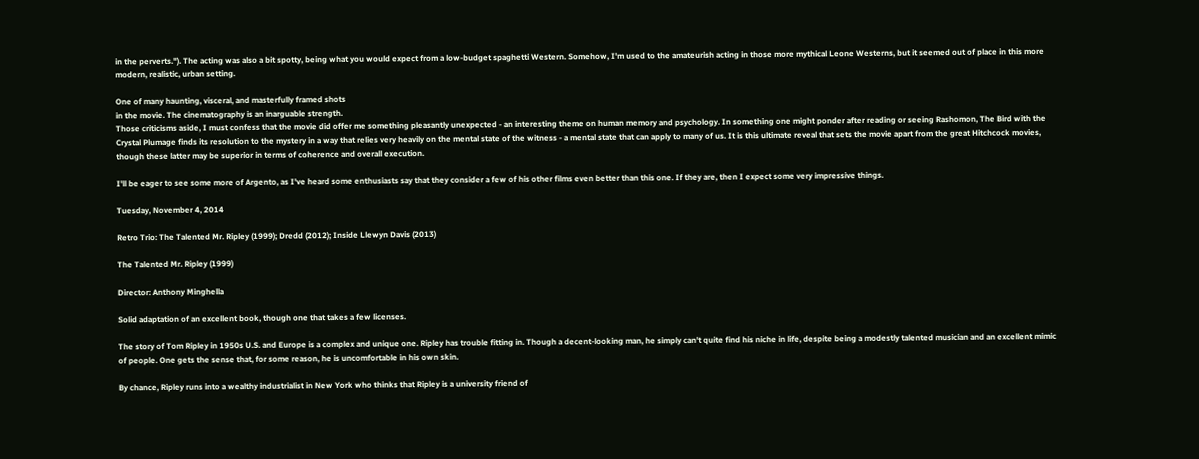in the perverts."). The acting was also a bit spotty, being what you would expect from a low-budget spaghetti Western. Somehow, I'm used to the amateurish acting in those more mythical Leone Westerns, but it seemed out of place in this more modern, realistic, urban setting.

One of many haunting, visceral, and masterfully framed shots
in the movie. The cinematography is an inarguable strength.
Those criticisms aside, I must confess that the movie did offer me something pleasantly unexpected - an interesting theme on human memory and psychology. In something one might ponder after reading or seeing Rashomon, The Bird with the Crystal Plumage finds its resolution to the mystery in a way that relies very heavily on the mental state of the witness - a mental state that can apply to many of us. It is this ultimate reveal that sets the movie apart from the great Hitchcock movies, though these latter may be superior in terms of coherence and overall execution.

I'll be eager to see some more of Argento, as I've heard some enthusiasts say that they consider a few of his other films even better than this one. If they are, then I expect some very impressive things.

Tuesday, November 4, 2014

Retro Trio: The Talented Mr. Ripley (1999); Dredd (2012); Inside Llewyn Davis (2013)

The Talented Mr. Ripley (1999)

Director: Anthony Minghella

Solid adaptation of an excellent book, though one that takes a few licenses.

The story of Tom Ripley in 1950s U.S. and Europe is a complex and unique one. Ripley has trouble fitting in. Though a decent-looking man, he simply can't quite find his niche in life, despite being a modestly talented musician and an excellent mimic of people. One gets the sense that, for some reason, he is uncomfortable in his own skin.

By chance, Ripley runs into a wealthy industrialist in New York who thinks that Ripley is a university friend of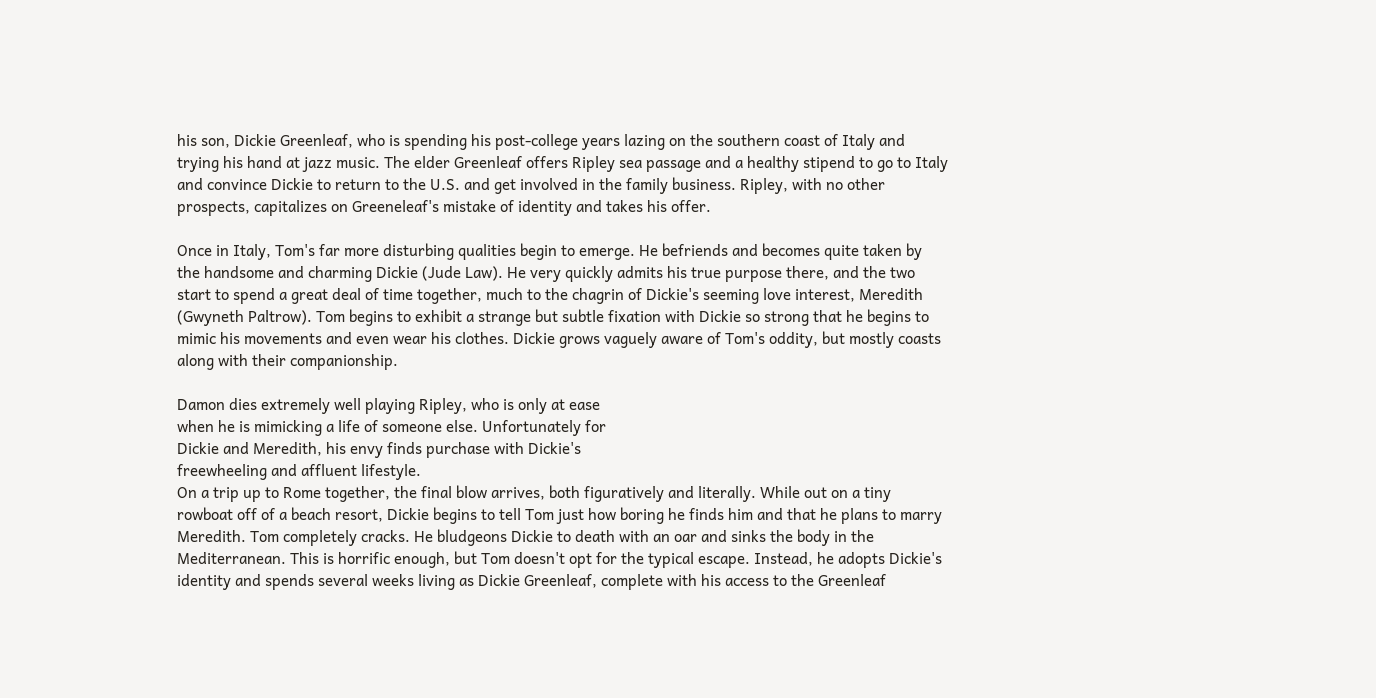his son, Dickie Greenleaf, who is spending his post-college years lazing on the southern coast of Italy and trying his hand at jazz music. The elder Greenleaf offers Ripley sea passage and a healthy stipend to go to Italy and convince Dickie to return to the U.S. and get involved in the family business. Ripley, with no other prospects, capitalizes on Greeneleaf's mistake of identity and takes his offer.

Once in Italy, Tom's far more disturbing qualities begin to emerge. He befriends and becomes quite taken by the handsome and charming Dickie (Jude Law). He very quickly admits his true purpose there, and the two start to spend a great deal of time together, much to the chagrin of Dickie's seeming love interest, Meredith (Gwyneth Paltrow). Tom begins to exhibit a strange but subtle fixation with Dickie so strong that he begins to mimic his movements and even wear his clothes. Dickie grows vaguely aware of Tom's oddity, but mostly coasts along with their companionship.

Damon dies extremely well playing Ripley, who is only at ease
when he is mimicking a life of someone else. Unfortunately for
Dickie and Meredith, his envy finds purchase with Dickie's
freewheeling and affluent lifestyle.
On a trip up to Rome together, the final blow arrives, both figuratively and literally. While out on a tiny rowboat off of a beach resort, Dickie begins to tell Tom just how boring he finds him and that he plans to marry Meredith. Tom completely cracks. He bludgeons Dickie to death with an oar and sinks the body in the Mediterranean. This is horrific enough, but Tom doesn't opt for the typical escape. Instead, he adopts Dickie's identity and spends several weeks living as Dickie Greenleaf, complete with his access to the Greenleaf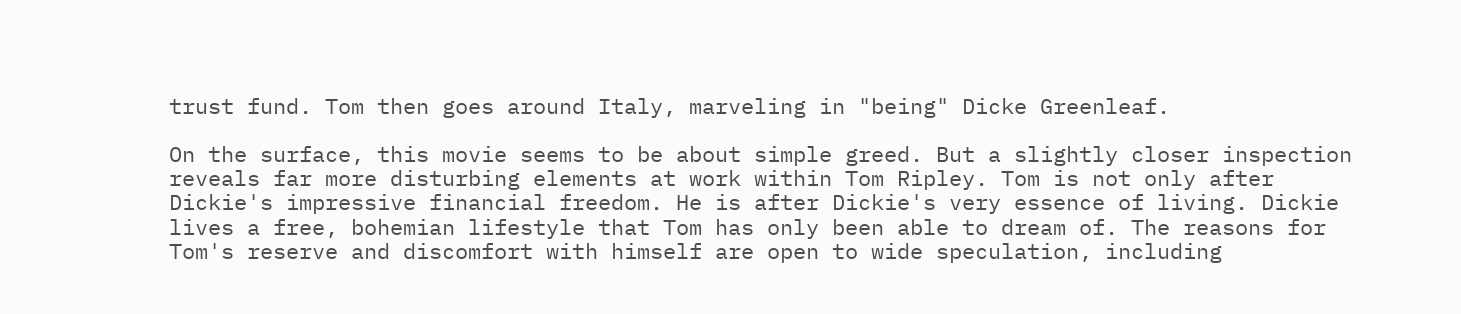trust fund. Tom then goes around Italy, marveling in "being" Dicke Greenleaf.

On the surface, this movie seems to be about simple greed. But a slightly closer inspection reveals far more disturbing elements at work within Tom Ripley. Tom is not only after Dickie's impressive financial freedom. He is after Dickie's very essence of living. Dickie lives a free, bohemian lifestyle that Tom has only been able to dream of. The reasons for Tom's reserve and discomfort with himself are open to wide speculation, including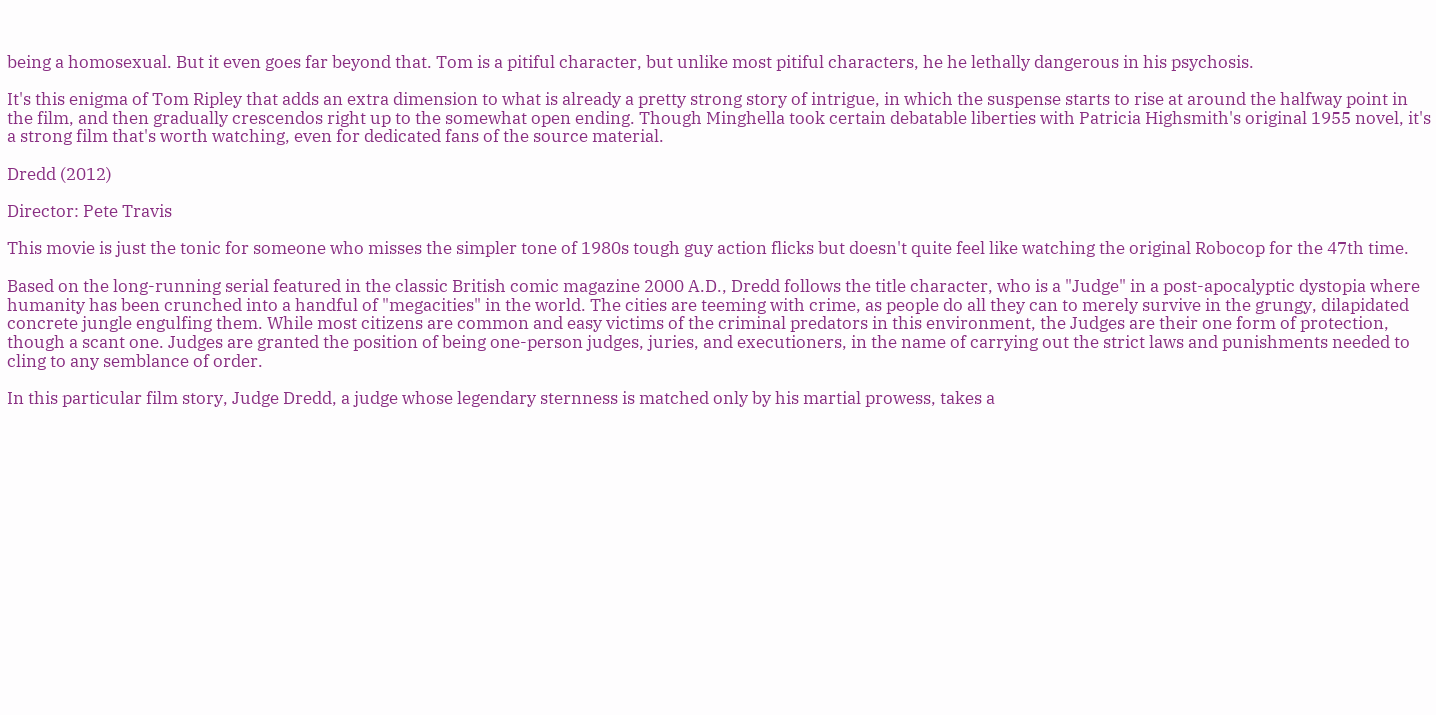being a homosexual. But it even goes far beyond that. Tom is a pitiful character, but unlike most pitiful characters, he he lethally dangerous in his psychosis.

It's this enigma of Tom Ripley that adds an extra dimension to what is already a pretty strong story of intrigue, in which the suspense starts to rise at around the halfway point in the film, and then gradually crescendos right up to the somewhat open ending. Though Minghella took certain debatable liberties with Patricia Highsmith's original 1955 novel, it's a strong film that's worth watching, even for dedicated fans of the source material.

Dredd (2012)

Director: Pete Travis

This movie is just the tonic for someone who misses the simpler tone of 1980s tough guy action flicks but doesn't quite feel like watching the original Robocop for the 47th time.

Based on the long-running serial featured in the classic British comic magazine 2000 A.D., Dredd follows the title character, who is a "Judge" in a post-apocalyptic dystopia where humanity has been crunched into a handful of "megacities" in the world. The cities are teeming with crime, as people do all they can to merely survive in the grungy, dilapidated concrete jungle engulfing them. While most citizens are common and easy victims of the criminal predators in this environment, the Judges are their one form of protection, though a scant one. Judges are granted the position of being one-person judges, juries, and executioners, in the name of carrying out the strict laws and punishments needed to cling to any semblance of order.

In this particular film story, Judge Dredd, a judge whose legendary sternness is matched only by his martial prowess, takes a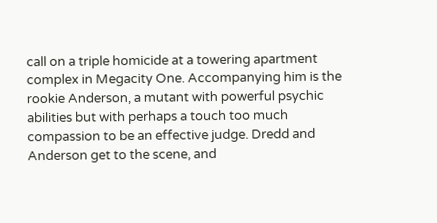call on a triple homicide at a towering apartment complex in Megacity One. Accompanying him is the rookie Anderson, a mutant with powerful psychic abilities but with perhaps a touch too much compassion to be an effective judge. Dredd and Anderson get to the scene, and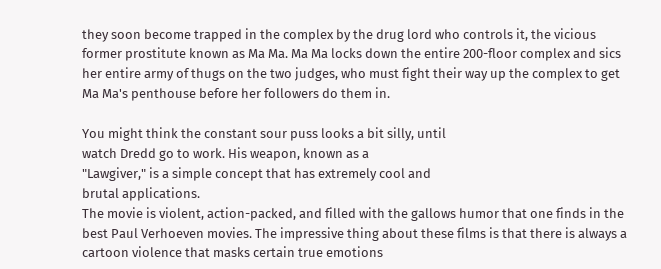they soon become trapped in the complex by the drug lord who controls it, the vicious former prostitute known as Ma Ma. Ma Ma locks down the entire 200-floor complex and sics her entire army of thugs on the two judges, who must fight their way up the complex to get Ma Ma's penthouse before her followers do them in.

You might think the constant sour puss looks a bit silly, until
watch Dredd go to work. His weapon, known as a
"Lawgiver," is a simple concept that has extremely cool and
brutal applications.
The movie is violent, action-packed, and filled with the gallows humor that one finds in the best Paul Verhoeven movies. The impressive thing about these films is that there is always a cartoon violence that masks certain true emotions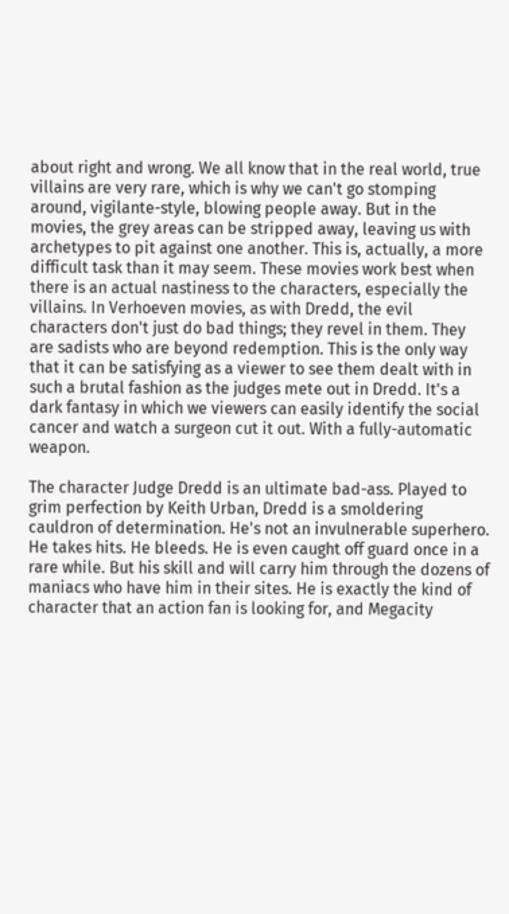about right and wrong. We all know that in the real world, true villains are very rare, which is why we can't go stomping around, vigilante-style, blowing people away. But in the movies, the grey areas can be stripped away, leaving us with archetypes to pit against one another. This is, actually, a more difficult task than it may seem. These movies work best when there is an actual nastiness to the characters, especially the villains. In Verhoeven movies, as with Dredd, the evil characters don't just do bad things; they revel in them. They are sadists who are beyond redemption. This is the only way that it can be satisfying as a viewer to see them dealt with in such a brutal fashion as the judges mete out in Dredd. It's a dark fantasy in which we viewers can easily identify the social cancer and watch a surgeon cut it out. With a fully-automatic weapon.

The character Judge Dredd is an ultimate bad-ass. Played to grim perfection by Keith Urban, Dredd is a smoldering cauldron of determination. He's not an invulnerable superhero. He takes hits. He bleeds. He is even caught off guard once in a rare while. But his skill and will carry him through the dozens of maniacs who have him in their sites. He is exactly the kind of character that an action fan is looking for, and Megacity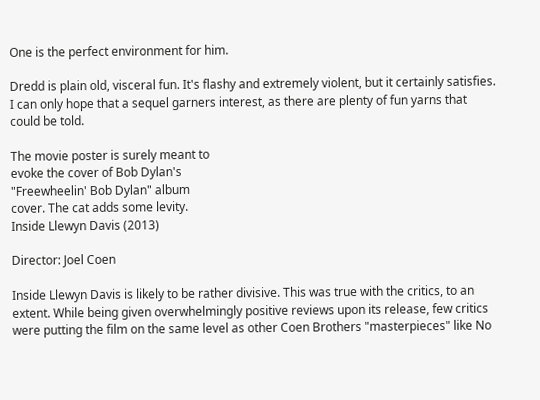One is the perfect environment for him.

Dredd is plain old, visceral fun. It's flashy and extremely violent, but it certainly satisfies. I can only hope that a sequel garners interest, as there are plenty of fun yarns that could be told.

The movie poster is surely meant to
evoke the cover of Bob Dylan's
"Freewheelin' Bob Dylan" album
cover. The cat adds some levity.
Inside Llewyn Davis (2013)

Director: Joel Coen

Inside Llewyn Davis is likely to be rather divisive. This was true with the critics, to an extent. While being given overwhelmingly positive reviews upon its release, few critics were putting the film on the same level as other Coen Brothers "masterpieces" like No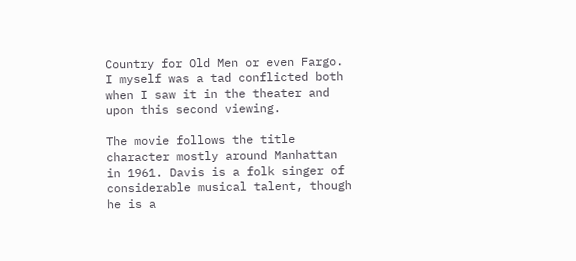Country for Old Men or even Fargo. I myself was a tad conflicted both when I saw it in the theater and upon this second viewing.

The movie follows the title character mostly around Manhattan in 1961. Davis is a folk singer of considerable musical talent, though he is a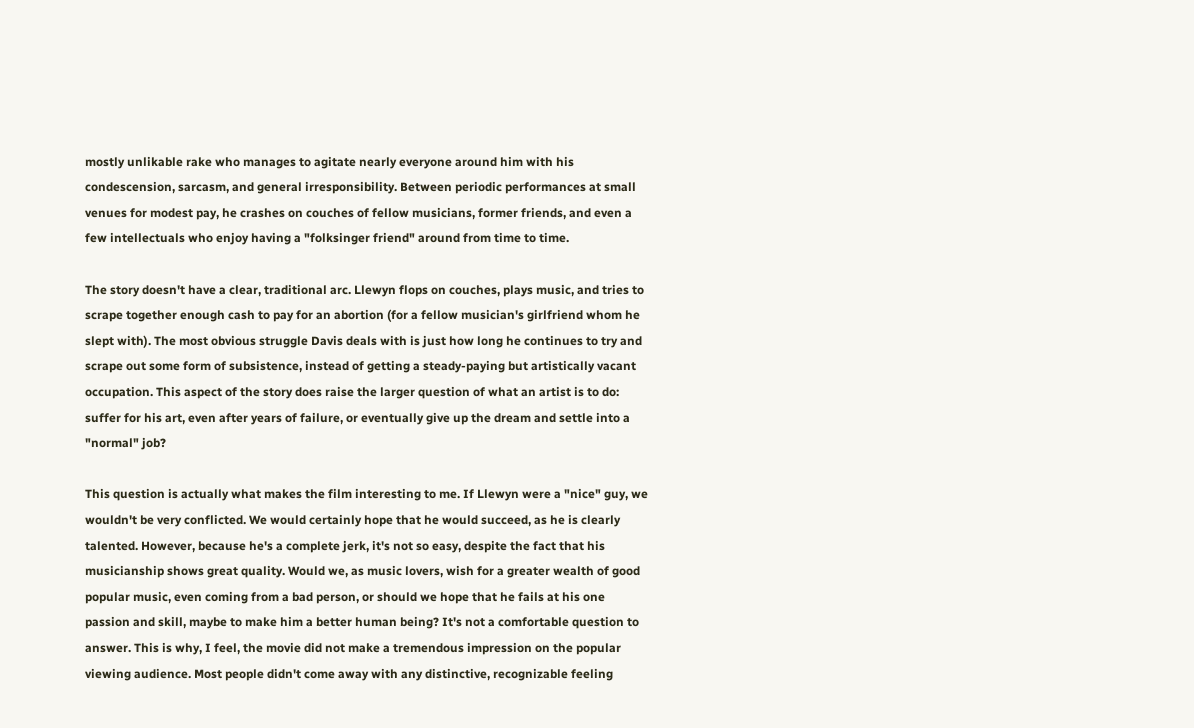mostly unlikable rake who manages to agitate nearly everyone around him with his condescension, sarcasm, and general irresponsibility. Between periodic performances at small venues for modest pay, he crashes on couches of fellow musicians, former friends, and even a few intellectuals who enjoy having a "folksinger friend" around from time to time.

The story doesn't have a clear, traditional arc. Llewyn flops on couches, plays music, and tries to scrape together enough cash to pay for an abortion (for a fellow musician's girlfriend whom he slept with). The most obvious struggle Davis deals with is just how long he continues to try and scrape out some form of subsistence, instead of getting a steady-paying but artistically vacant occupation. This aspect of the story does raise the larger question of what an artist is to do: suffer for his art, even after years of failure, or eventually give up the dream and settle into a "normal" job?

This question is actually what makes the film interesting to me. If Llewyn were a "nice" guy, we wouldn't be very conflicted. We would certainly hope that he would succeed, as he is clearly talented. However, because he's a complete jerk, it's not so easy, despite the fact that his musicianship shows great quality. Would we, as music lovers, wish for a greater wealth of good popular music, even coming from a bad person, or should we hope that he fails at his one passion and skill, maybe to make him a better human being? It's not a comfortable question to answer. This is why, I feel, the movie did not make a tremendous impression on the popular viewing audience. Most people didn't come away with any distinctive, recognizable feeling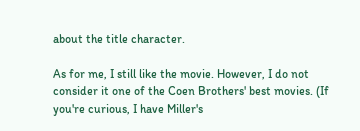about the title character.

As for me, I still like the movie. However, I do not consider it one of the Coen Brothers' best movies. (If you're curious, I have Miller's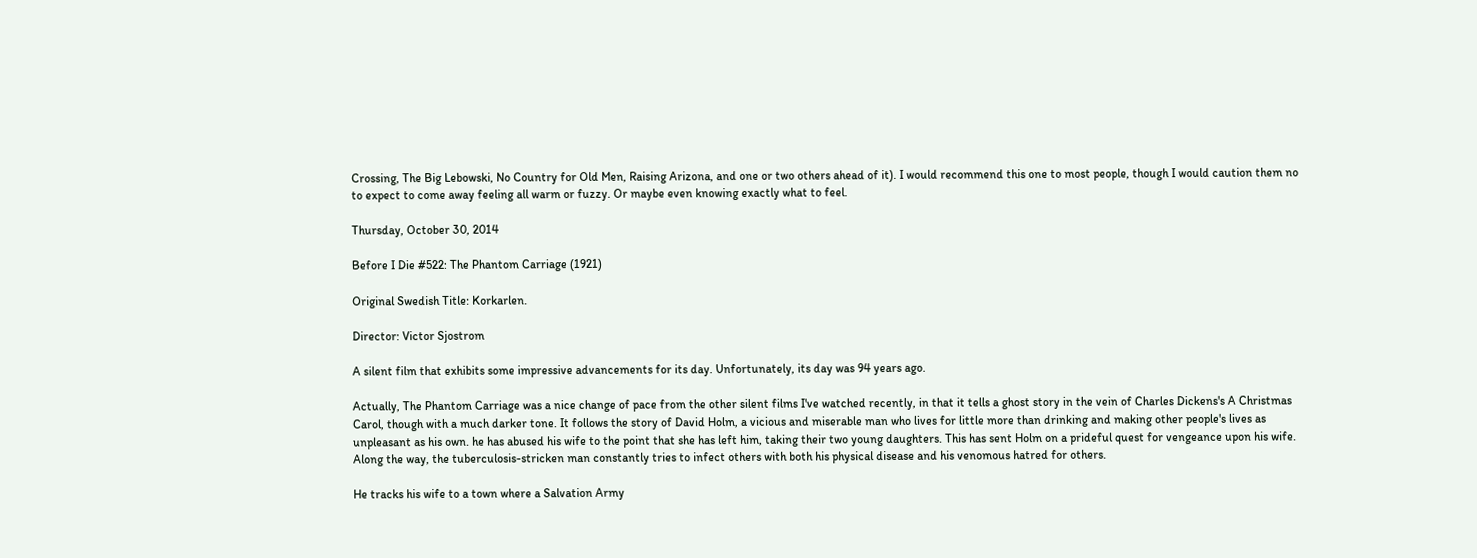Crossing, The Big Lebowski, No Country for Old Men, Raising Arizona, and one or two others ahead of it). I would recommend this one to most people, though I would caution them no to expect to come away feeling all warm or fuzzy. Or maybe even knowing exactly what to feel.

Thursday, October 30, 2014

Before I Die #522: The Phantom Carriage (1921)

Original Swedish Title: Korkarlen.

Director: Victor Sjostrom

A silent film that exhibits some impressive advancements for its day. Unfortunately, its day was 94 years ago.

Actually, The Phantom Carriage was a nice change of pace from the other silent films I've watched recently, in that it tells a ghost story in the vein of Charles Dickens's A Christmas Carol, though with a much darker tone. It follows the story of David Holm, a vicious and miserable man who lives for little more than drinking and making other people's lives as unpleasant as his own. he has abused his wife to the point that she has left him, taking their two young daughters. This has sent Holm on a prideful quest for vengeance upon his wife. Along the way, the tuberculosis-stricken man constantly tries to infect others with both his physical disease and his venomous hatred for others.

He tracks his wife to a town where a Salvation Army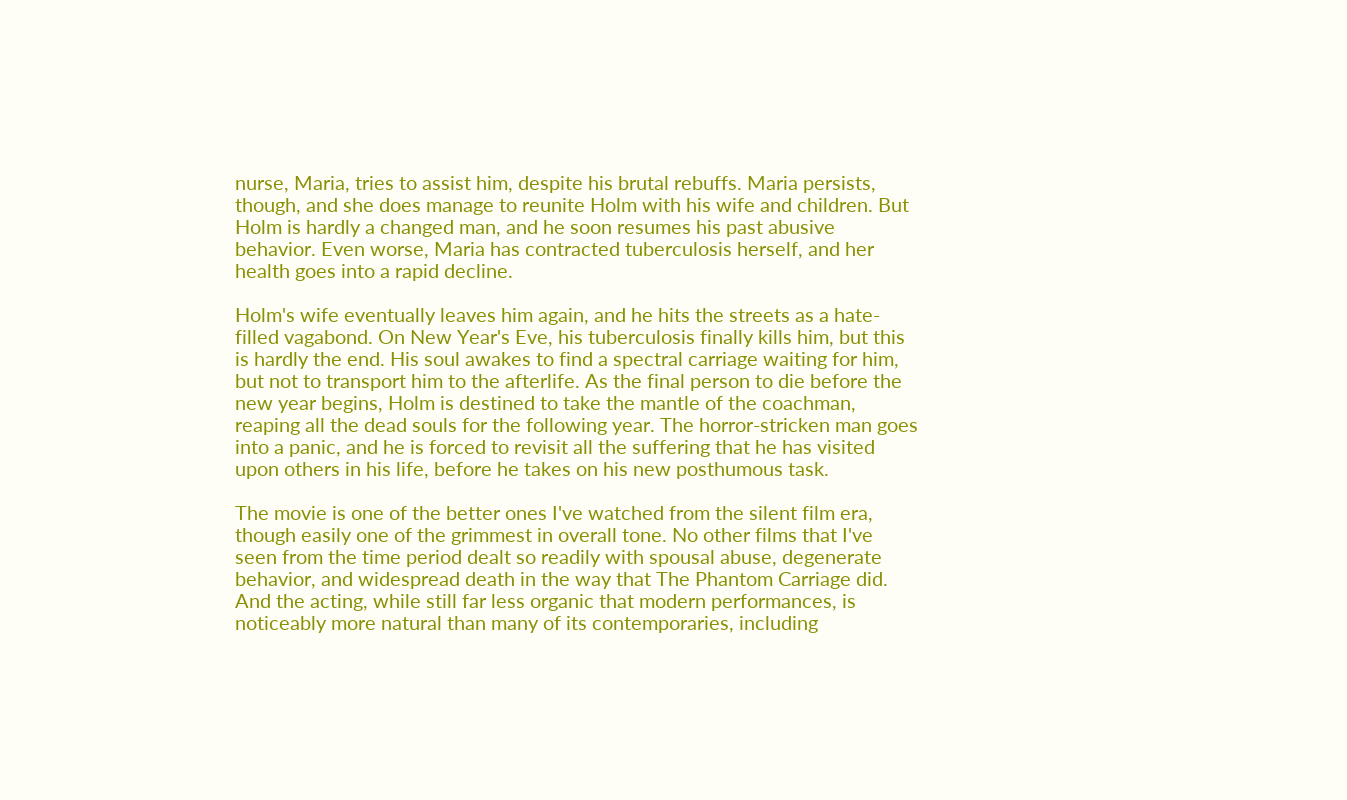nurse, Maria, tries to assist him, despite his brutal rebuffs. Maria persists, though, and she does manage to reunite Holm with his wife and children. But Holm is hardly a changed man, and he soon resumes his past abusive behavior. Even worse, Maria has contracted tuberculosis herself, and her health goes into a rapid decline.

Holm's wife eventually leaves him again, and he hits the streets as a hate-filled vagabond. On New Year's Eve, his tuberculosis finally kills him, but this is hardly the end. His soul awakes to find a spectral carriage waiting for him, but not to transport him to the afterlife. As the final person to die before the new year begins, Holm is destined to take the mantle of the coachman, reaping all the dead souls for the following year. The horror-stricken man goes into a panic, and he is forced to revisit all the suffering that he has visited upon others in his life, before he takes on his new posthumous task.

The movie is one of the better ones I've watched from the silent film era, though easily one of the grimmest in overall tone. No other films that I've seen from the time period dealt so readily with spousal abuse, degenerate behavior, and widespread death in the way that The Phantom Carriage did. And the acting, while still far less organic that modern performances, is noticeably more natural than many of its contemporaries, including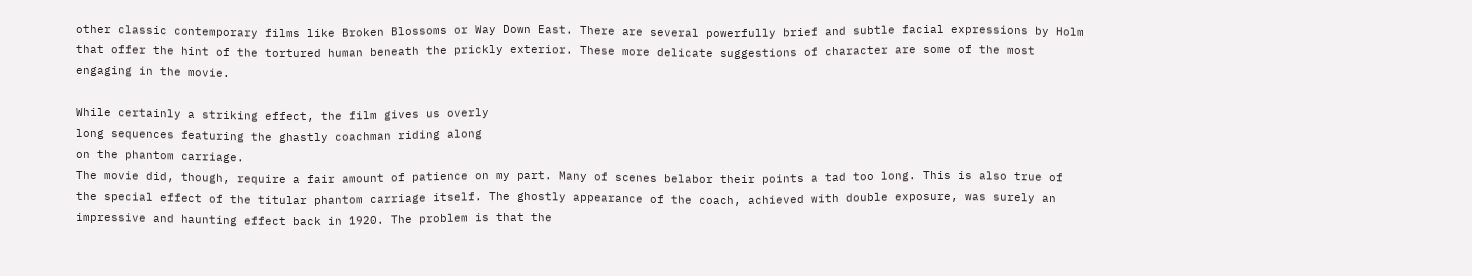other classic contemporary films like Broken Blossoms or Way Down East. There are several powerfully brief and subtle facial expressions by Holm that offer the hint of the tortured human beneath the prickly exterior. These more delicate suggestions of character are some of the most engaging in the movie.

While certainly a striking effect, the film gives us overly
long sequences featuring the ghastly coachman riding along
on the phantom carriage.
The movie did, though, require a fair amount of patience on my part. Many of scenes belabor their points a tad too long. This is also true of the special effect of the titular phantom carriage itself. The ghostly appearance of the coach, achieved with double exposure, was surely an impressive and haunting effect back in 1920. The problem is that the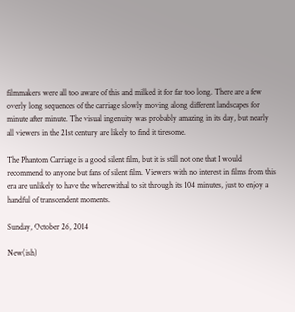filmmakers were all too aware of this and milked it for far too long. There are a few overly long sequences of the carriage slowly moving along different landscapes for minute after minute. The visual ingenuity was probably amazing in its day, but nearly all viewers in the 21st century are likely to find it tiresome.

The Phantom Carriage is a good silent film, but it is still not one that I would recommend to anyone but fans of silent film. Viewers with no interest in films from this era are unlikely to have the wherewithal to sit through its 104 minutes, just to enjoy a handful of transcendent moments.

Sunday, October 26, 2014

New(ish)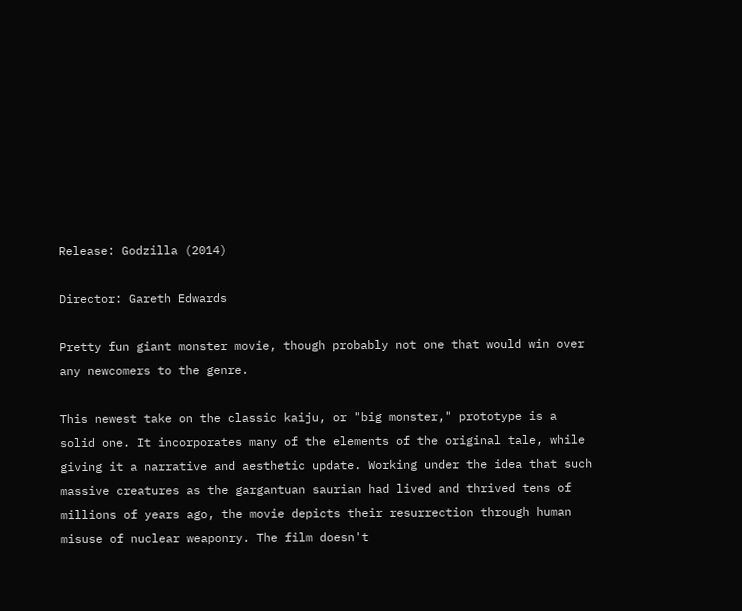Release: Godzilla (2014)

Director: Gareth Edwards

Pretty fun giant monster movie, though probably not one that would win over any newcomers to the genre.

This newest take on the classic kaiju, or "big monster," prototype is a solid one. It incorporates many of the elements of the original tale, while giving it a narrative and aesthetic update. Working under the idea that such massive creatures as the gargantuan saurian had lived and thrived tens of millions of years ago, the movie depicts their resurrection through human misuse of nuclear weaponry. The film doesn't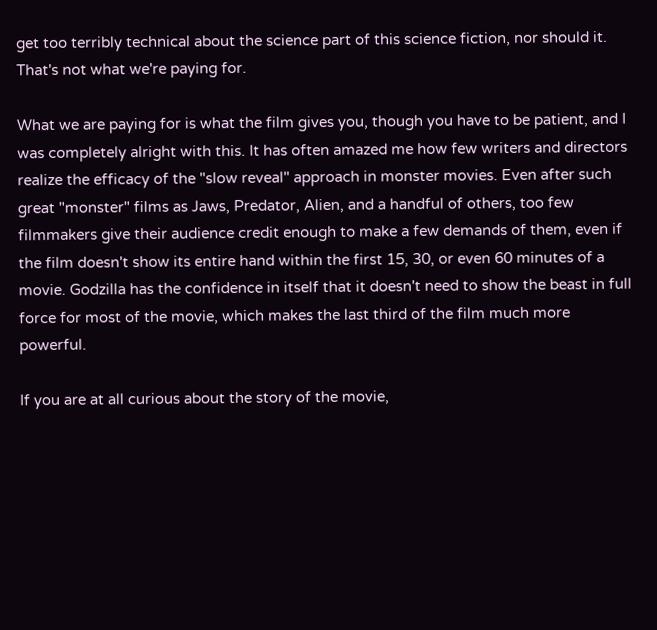get too terribly technical about the science part of this science fiction, nor should it. That's not what we're paying for.

What we are paying for is what the film gives you, though you have to be patient, and I was completely alright with this. It has often amazed me how few writers and directors realize the efficacy of the "slow reveal" approach in monster movies. Even after such great "monster" films as Jaws, Predator, Alien, and a handful of others, too few filmmakers give their audience credit enough to make a few demands of them, even if the film doesn't show its entire hand within the first 15, 30, or even 60 minutes of a movie. Godzilla has the confidence in itself that it doesn't need to show the beast in full force for most of the movie, which makes the last third of the film much more powerful.

If you are at all curious about the story of the movie,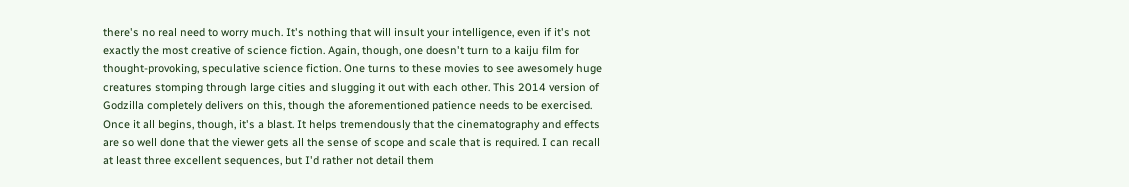there's no real need to worry much. It's nothing that will insult your intelligence, even if it's not exactly the most creative of science fiction. Again, though, one doesn't turn to a kaiju film for thought-provoking, speculative science fiction. One turns to these movies to see awesomely huge creatures stomping through large cities and slugging it out with each other. This 2014 version of Godzilla completely delivers on this, though the aforementioned patience needs to be exercised. Once it all begins, though, it's a blast. It helps tremendously that the cinematography and effects are so well done that the viewer gets all the sense of scope and scale that is required. I can recall at least three excellent sequences, but I'd rather not detail them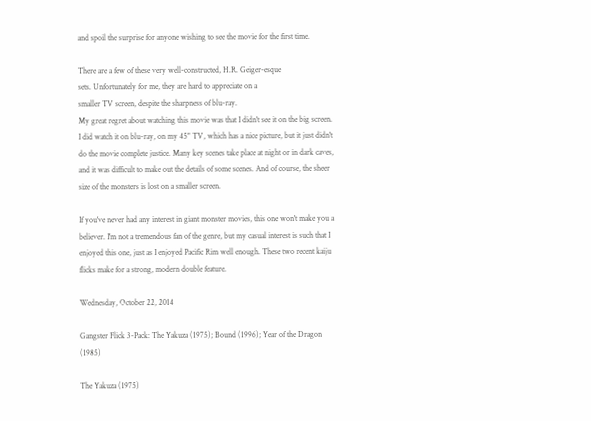and spoil the surprise for anyone wishing to see the movie for the first time.

There are a few of these very well-constructed, H.R. Geiger-esque
sets. Unfortunately for me, they are hard to appreciate on a
smaller TV screen, despite the sharpness of blu-ray.
My great regret about watching this movie was that I didn't see it on the big screen. I did watch it on blu-ray, on my 45" TV, which has a nice picture, but it just didn't do the movie complete justice. Many key scenes take place at night or in dark caves, and it was difficult to make out the details of some scenes. And of course, the sheer size of the monsters is lost on a smaller screen.

If you've never had any interest in giant monster movies, this one won't make you a believer. I'm not a tremendous fan of the genre, but my casual interest is such that I enjoyed this one, just as I enjoyed Pacific Rim well enough. These two recent kaiju flicks make for a strong, modern double feature.

Wednesday, October 22, 2014

Gangster Flick 3-Pack: The Yakuza (1975); Bound (1996); Year of the Dragon (1985)

The Yakuza (1975)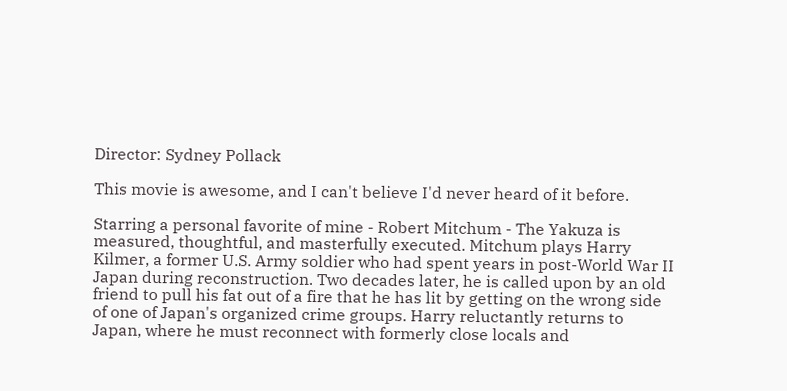Director: Sydney Pollack

This movie is awesome, and I can't believe I'd never heard of it before.

Starring a personal favorite of mine - Robert Mitchum - The Yakuza is measured, thoughtful, and masterfully executed. Mitchum plays Harry Kilmer, a former U.S. Army soldier who had spent years in post-World War II Japan during reconstruction. Two decades later, he is called upon by an old friend to pull his fat out of a fire that he has lit by getting on the wrong side of one of Japan's organized crime groups. Harry reluctantly returns to Japan, where he must reconnect with formerly close locals and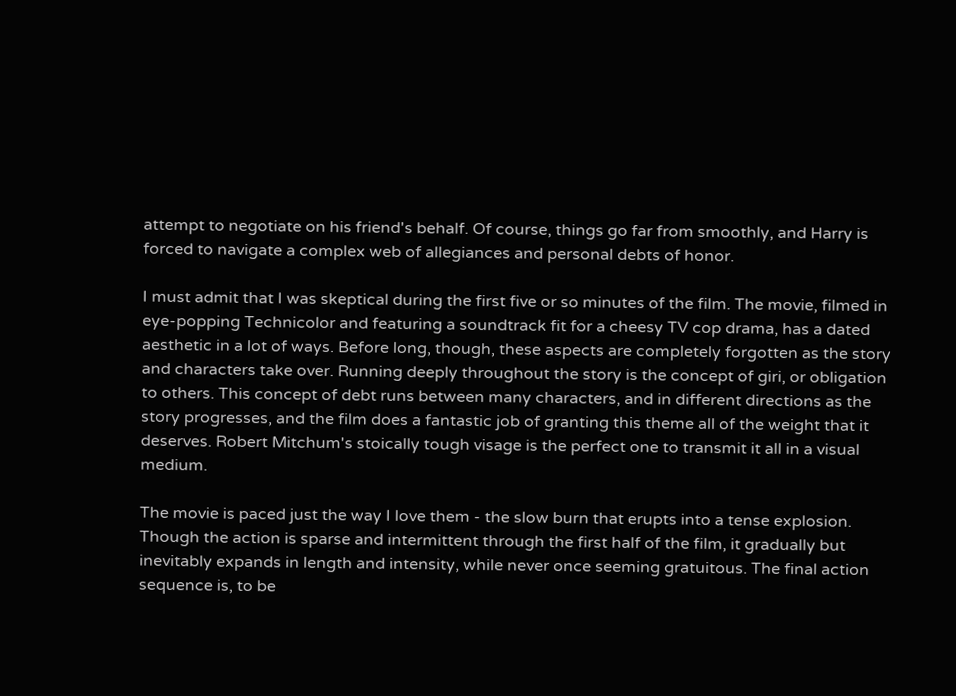attempt to negotiate on his friend's behalf. Of course, things go far from smoothly, and Harry is forced to navigate a complex web of allegiances and personal debts of honor.

I must admit that I was skeptical during the first five or so minutes of the film. The movie, filmed in eye-popping Technicolor and featuring a soundtrack fit for a cheesy TV cop drama, has a dated aesthetic in a lot of ways. Before long, though, these aspects are completely forgotten as the story and characters take over. Running deeply throughout the story is the concept of giri, or obligation to others. This concept of debt runs between many characters, and in different directions as the story progresses, and the film does a fantastic job of granting this theme all of the weight that it deserves. Robert Mitchum's stoically tough visage is the perfect one to transmit it all in a visual medium.

The movie is paced just the way I love them - the slow burn that erupts into a tense explosion. Though the action is sparse and intermittent through the first half of the film, it gradually but inevitably expands in length and intensity, while never once seeming gratuitous. The final action sequence is, to be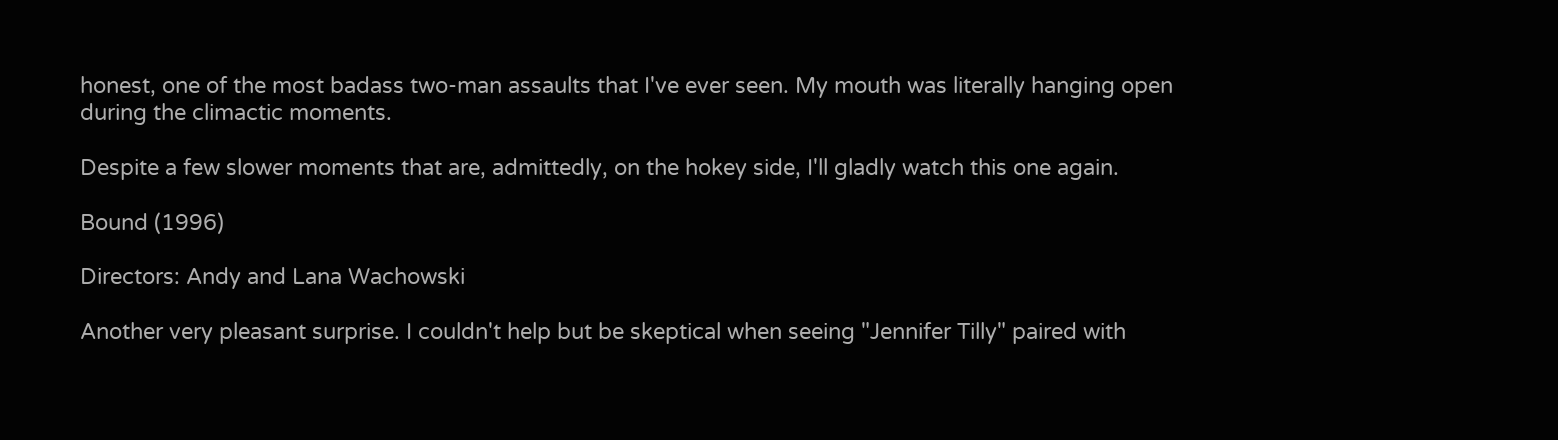honest, one of the most badass two-man assaults that I've ever seen. My mouth was literally hanging open during the climactic moments.

Despite a few slower moments that are, admittedly, on the hokey side, I'll gladly watch this one again.

Bound (1996)

Directors: Andy and Lana Wachowski

Another very pleasant surprise. I couldn't help but be skeptical when seeing "Jennifer Tilly" paired with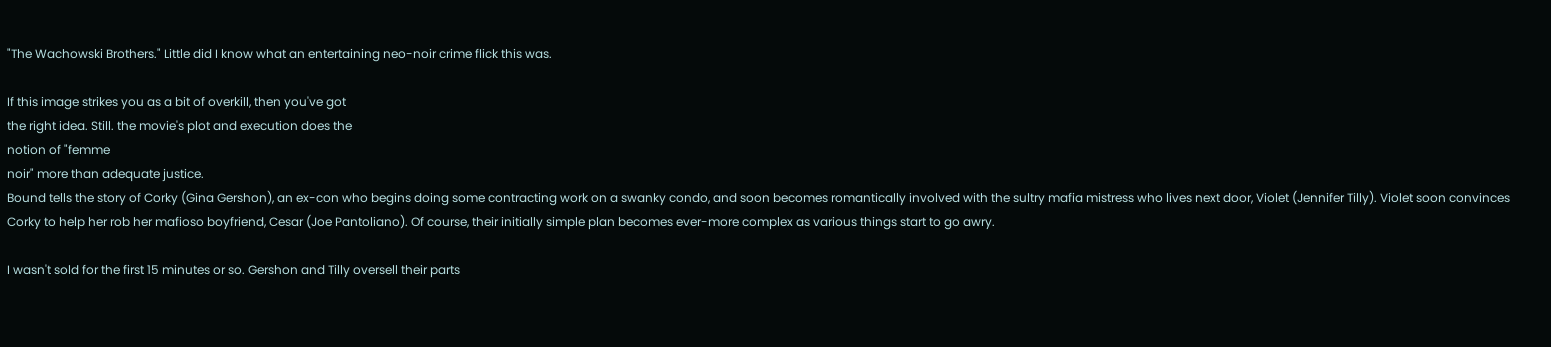"The Wachowski Brothers." Little did I know what an entertaining neo-noir crime flick this was.

If this image strikes you as a bit of overkill, then you've got
the right idea. Still. the movie's plot and execution does the
notion of "femme
noir" more than adequate justice.
Bound tells the story of Corky (Gina Gershon), an ex-con who begins doing some contracting work on a swanky condo, and soon becomes romantically involved with the sultry mafia mistress who lives next door, Violet (Jennifer Tilly). Violet soon convinces Corky to help her rob her mafioso boyfriend, Cesar (Joe Pantoliano). Of course, their initially simple plan becomes ever-more complex as various things start to go awry.

I wasn't sold for the first 15 minutes or so. Gershon and Tilly oversell their parts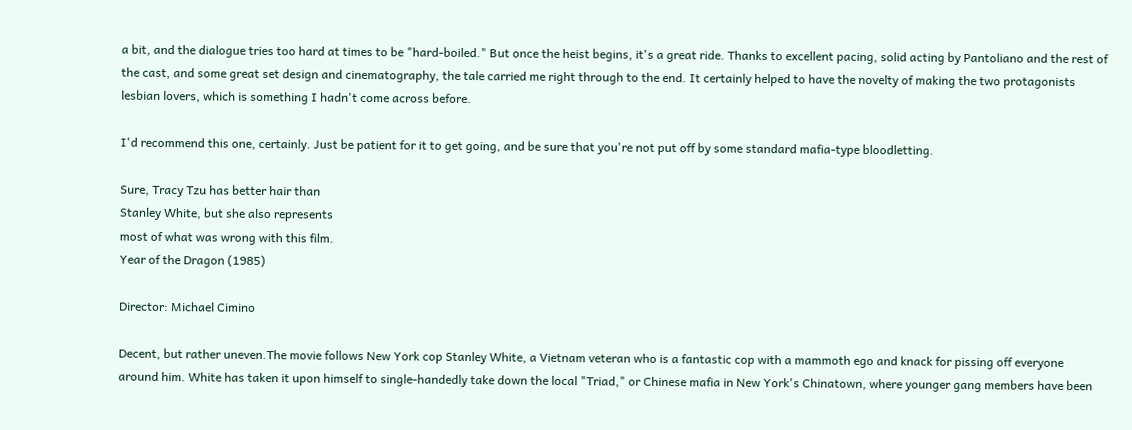a bit, and the dialogue tries too hard at times to be "hard-boiled." But once the heist begins, it's a great ride. Thanks to excellent pacing, solid acting by Pantoliano and the rest of the cast, and some great set design and cinematography, the tale carried me right through to the end. It certainly helped to have the novelty of making the two protagonists lesbian lovers, which is something I hadn't come across before.

I'd recommend this one, certainly. Just be patient for it to get going, and be sure that you're not put off by some standard mafia-type bloodletting.

Sure, Tracy Tzu has better hair than
Stanley White, but she also represents
most of what was wrong with this film.
Year of the Dragon (1985)

Director: Michael Cimino

Decent, but rather uneven.The movie follows New York cop Stanley White, a Vietnam veteran who is a fantastic cop with a mammoth ego and knack for pissing off everyone around him. White has taken it upon himself to single-handedly take down the local "Triad," or Chinese mafia in New York's Chinatown, where younger gang members have been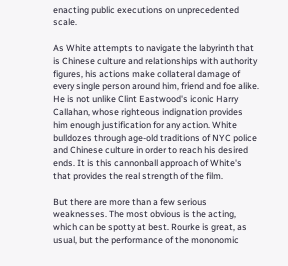enacting public executions on unprecedented scale.

As White attempts to navigate the labyrinth that is Chinese culture and relationships with authority figures, his actions make collateral damage of every single person around him, friend and foe alike. He is not unlike Clint Eastwood's iconic Harry Callahan, whose righteous indignation provides him enough justification for any action. White bulldozes through age-old traditions of NYC police and Chinese culture in order to reach his desired ends. It is this cannonball approach of White's that provides the real strength of the film.

But there are more than a few serious weaknesses. The most obvious is the acting, which can be spotty at best. Rourke is great, as usual, but the performance of the mononomic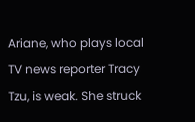Ariane, who plays local TV news reporter Tracy Tzu, is weak. She struck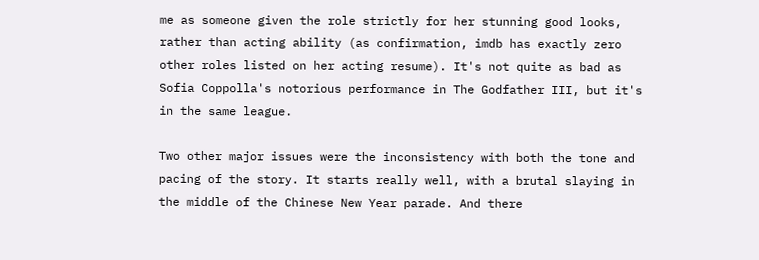me as someone given the role strictly for her stunning good looks, rather than acting ability (as confirmation, imdb has exactly zero other roles listed on her acting resume). It's not quite as bad as Sofia Coppolla's notorious performance in The Godfather III, but it's in the same league.

Two other major issues were the inconsistency with both the tone and pacing of the story. It starts really well, with a brutal slaying in the middle of the Chinese New Year parade. And there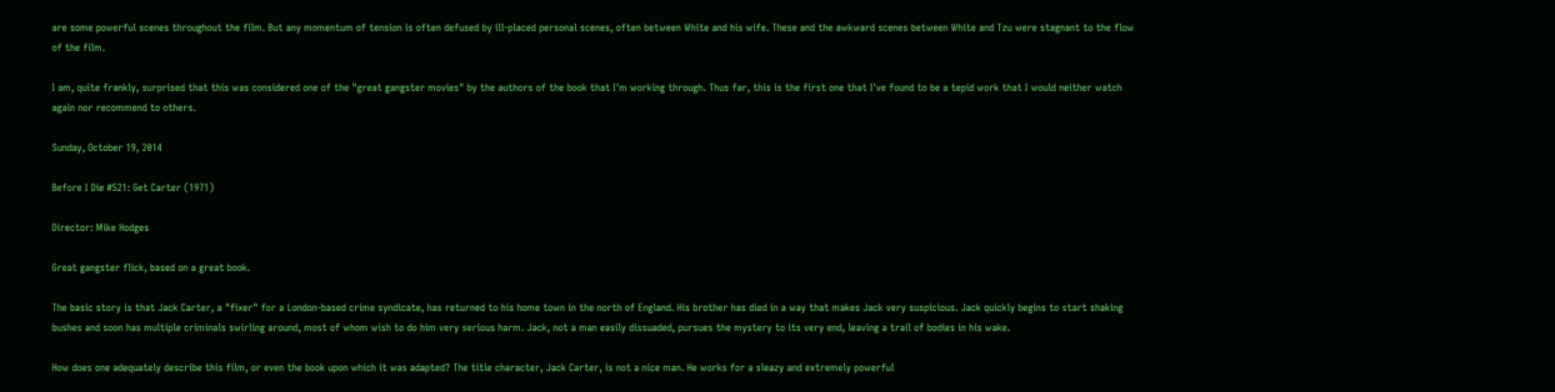are some powerful scenes throughout the film. But any momentum of tension is often defused by ill-placed personal scenes, often between White and his wife. These and the awkward scenes between White and Tzu were stagnant to the flow of the film.

I am, quite frankly, surprised that this was considered one of the "great gangster movies" by the authors of the book that I'm working through. Thus far, this is the first one that I've found to be a tepid work that I would neither watch again nor recommend to others.

Sunday, October 19, 2014

Before I Die #521: Get Carter (1971)

Director: Mike Hodges

Great gangster flick, based on a great book.

The basic story is that Jack Carter, a "fixer" for a London-based crime syndicate, has returned to his home town in the north of England. His brother has died in a way that makes Jack very suspicious. Jack quickly begins to start shaking bushes and soon has multiple criminals swirling around, most of whom wish to do him very serious harm. Jack, not a man easily dissuaded, pursues the mystery to its very end, leaving a trail of bodies in his wake.

How does one adequately describe this film, or even the book upon which it was adapted? The title character, Jack Carter, is not a nice man. He works for a sleazy and extremely powerful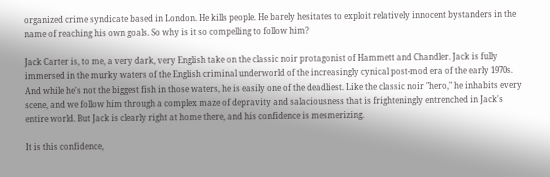organized crime syndicate based in London. He kills people. He barely hesitates to exploit relatively innocent bystanders in the name of reaching his own goals. So why is it so compelling to follow him?

Jack Carter is, to me, a very dark, very English take on the classic noir protagonist of Hammett and Chandler. Jack is fully immersed in the murky waters of the English criminal underworld of the increasingly cynical post-mod era of the early 1970s. And while he's not the biggest fish in those waters, he is easily one of the deadliest. Like the classic noir "hero," he inhabits every scene, and we follow him through a complex maze of depravity and salaciousness that is frighteningly entrenched in Jack's entire world. But Jack is clearly right at home there, and his confidence is mesmerizing.

It is this confidence,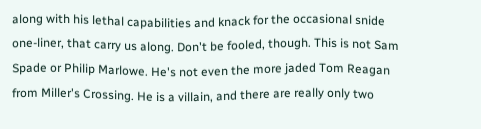along with his lethal capabilities and knack for the occasional snide one-liner, that carry us along. Don't be fooled, though. This is not Sam Spade or Philip Marlowe. He's not even the more jaded Tom Reagan from Miller's Crossing. He is a villain, and there are really only two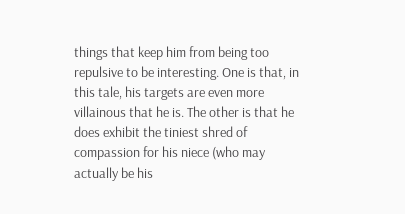things that keep him from being too repulsive to be interesting. One is that, in this tale, his targets are even more villainous that he is. The other is that he does exhibit the tiniest shred of compassion for his niece (who may actually be his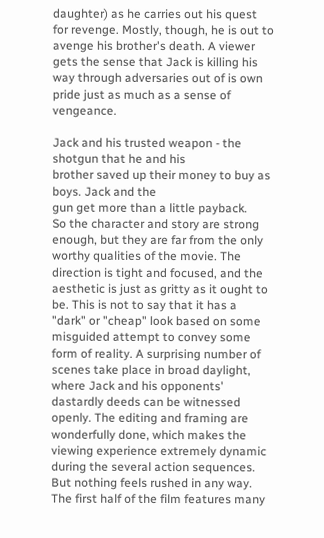daughter) as he carries out his quest for revenge. Mostly, though, he is out to avenge his brother's death. A viewer gets the sense that Jack is killing his way through adversaries out of is own pride just as much as a sense of vengeance.

Jack and his trusted weapon - the shotgun that he and his
brother saved up their money to buy as boys. Jack and the
gun get more than a little payback.
So the character and story are strong enough, but they are far from the only worthy qualities of the movie. The direction is tight and focused, and the aesthetic is just as gritty as it ought to be. This is not to say that it has a "dark" or "cheap" look based on some misguided attempt to convey some form of reality. A surprising number of scenes take place in broad daylight, where Jack and his opponents' dastardly deeds can be witnessed openly. The editing and framing are wonderfully done, which makes the viewing experience extremely dynamic during the several action sequences. But nothing feels rushed in any way. The first half of the film features many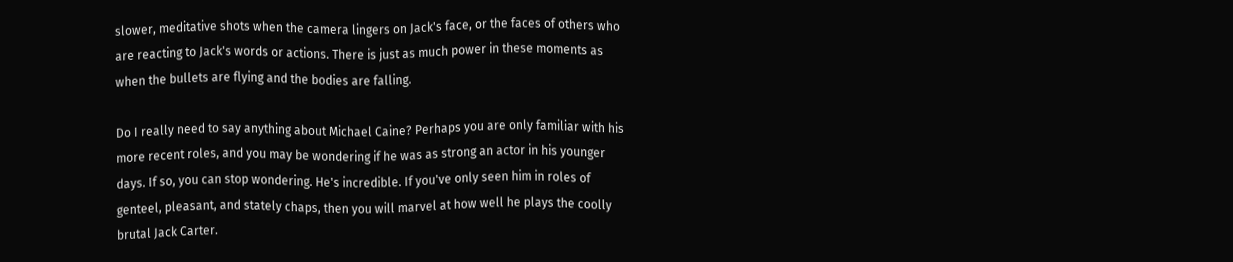slower, meditative shots when the camera lingers on Jack's face, or the faces of others who are reacting to Jack's words or actions. There is just as much power in these moments as when the bullets are flying and the bodies are falling.

Do I really need to say anything about Michael Caine? Perhaps you are only familiar with his more recent roles, and you may be wondering if he was as strong an actor in his younger days. If so, you can stop wondering. He's incredible. If you've only seen him in roles of genteel, pleasant, and stately chaps, then you will marvel at how well he plays the coolly brutal Jack Carter.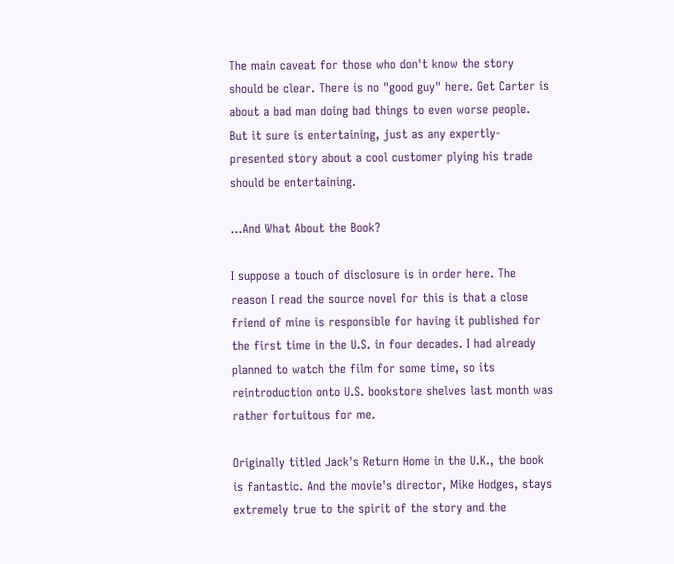The main caveat for those who don't know the story should be clear. There is no "good guy" here. Get Carter is about a bad man doing bad things to even worse people. But it sure is entertaining, just as any expertly-presented story about a cool customer plying his trade should be entertaining.

...And What About the Book?

I suppose a touch of disclosure is in order here. The reason I read the source novel for this is that a close friend of mine is responsible for having it published for the first time in the U.S. in four decades. I had already planned to watch the film for some time, so its reintroduction onto U.S. bookstore shelves last month was rather fortuitous for me.

Originally titled Jack's Return Home in the U.K., the book is fantastic. And the movie's director, Mike Hodges, stays extremely true to the spirit of the story and the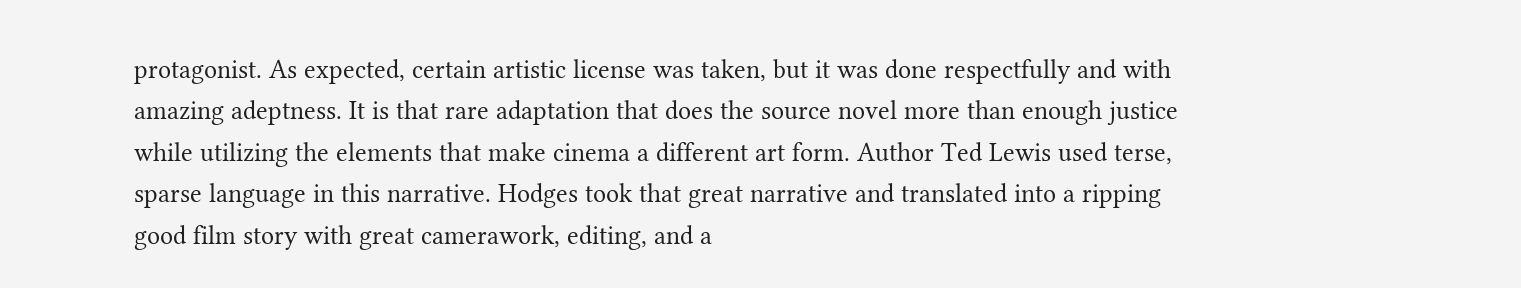protagonist. As expected, certain artistic license was taken, but it was done respectfully and with amazing adeptness. It is that rare adaptation that does the source novel more than enough justice while utilizing the elements that make cinema a different art form. Author Ted Lewis used terse, sparse language in this narrative. Hodges took that great narrative and translated into a ripping good film story with great camerawork, editing, and a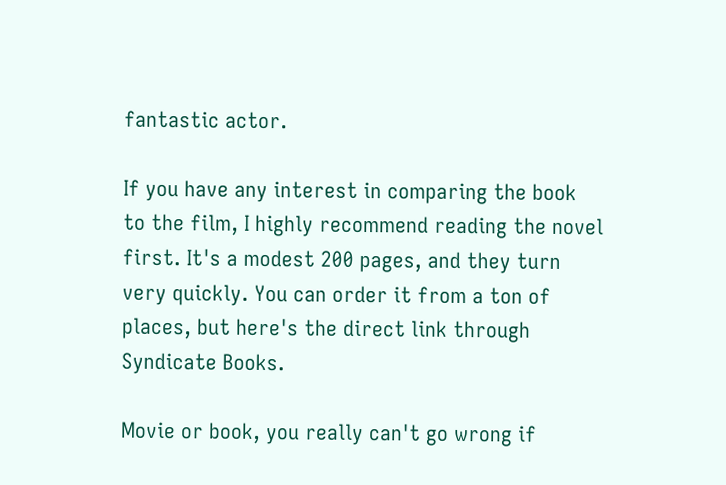fantastic actor.

If you have any interest in comparing the book to the film, I highly recommend reading the novel first. It's a modest 200 pages, and they turn very quickly. You can order it from a ton of places, but here's the direct link through Syndicate Books.

Movie or book, you really can't go wrong if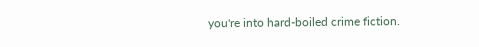you're into hard-boiled crime fiction.